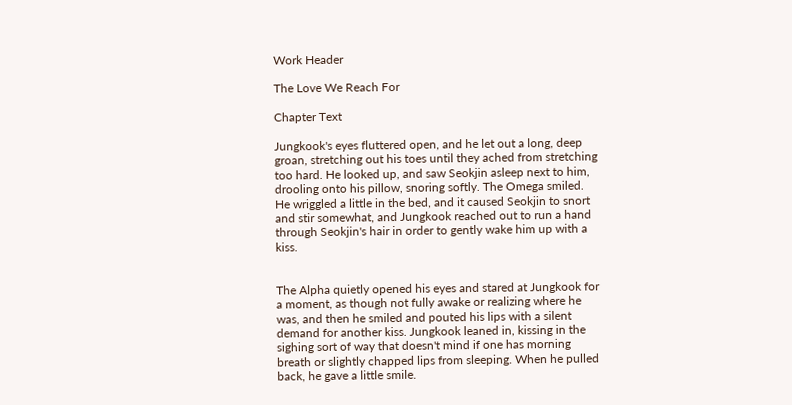Work Header

The Love We Reach For

Chapter Text

Jungkook's eyes fluttered open, and he let out a long, deep groan, stretching out his toes until they ached from stretching too hard. He looked up, and saw Seokjin asleep next to him, drooling onto his pillow, snoring softly. The Omega smiled. He wriggled a little in the bed, and it caused Seokjin to snort and stir somewhat, and Jungkook reached out to run a hand through Seokjin's hair in order to gently wake him up with a kiss.


The Alpha quietly opened his eyes and stared at Jungkook for a moment, as though not fully awake or realizing where he was, and then he smiled and pouted his lips with a silent demand for another kiss. Jungkook leaned in, kissing in the sighing sort of way that doesn't mind if one has morning breath or slightly chapped lips from sleeping. When he pulled back, he gave a little smile.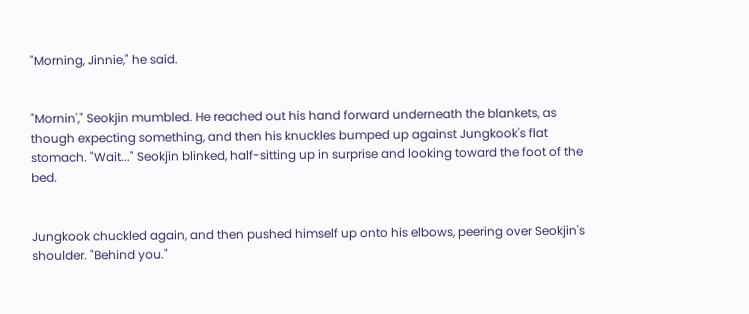"Morning, Jinnie," he said.


"Mornin'," Seokjin mumbled. He reached out his hand forward underneath the blankets, as though expecting something, and then his knuckles bumped up against Jungkook's flat stomach. "Wait..." Seokjin blinked, half-sitting up in surprise and looking toward the foot of the bed.


Jungkook chuckled again, and then pushed himself up onto his elbows, peering over Seokjin's shoulder. "Behind you."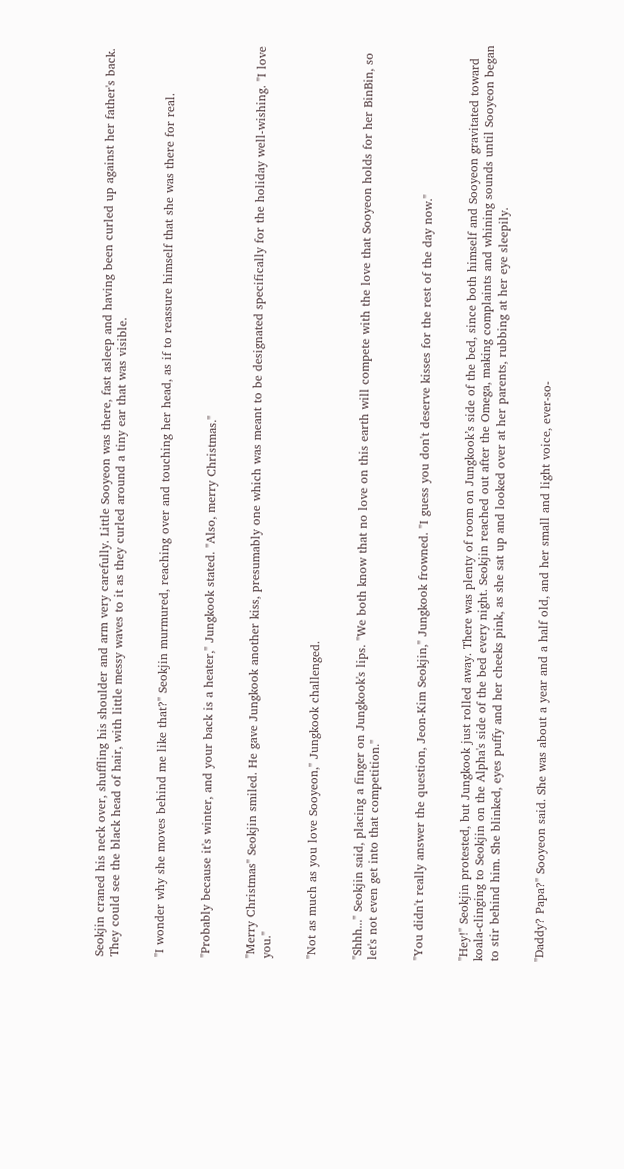Seokjin craned his neck over, shuffling his shoulder and arm very carefully. Little Sooyeon was there, fast asleep and having been curled up against her father's back. They could see the black head of hair, with little messy waves to it as they curled around a tiny ear that was visible.


"I wonder why she moves behind me like that?" Seokjin murmured, reaching over and touching her head, as if to reassure himself that she was there for real.


"Probably because it's winter, and your back is a heater," Jungkook stated. "Also, merry Christmas."


"Merry Christmas" Seokjin smiled. He gave Jungkook another kiss, presumably one which was meant to be designated specifically for the holiday well-wishing. "I love you."


"Not as much as you love Sooyeon," Jungkook challenged.


"Shhh..." Seokjin said, placing a finger on Jungkook's lips. "We both know that no love on this earth will compete with the love that Sooyeon holds for her BinBin, so let's not even get into that competition."


"You didn't really answer the question, Jeon-Kim Seokjin," Jungkook frowned. "I guess you don't deserve kisses for the rest of the day now."


"Hey!" Seokjin protested, but Jungkook just rolled away. There was plenty of room on Jungkook’s side of the bed, since both himself and Sooyeon gravitated toward koala-clinging to Seokjin on the Alpha's side of the bed every night. Seokjin reached out after the Omega, making complaints and whining sounds until Sooyeon began to stir behind him. She blinked, eyes puffy and her cheeks pink, as she sat up and looked over at her parents, rubbing at her eye sleepily.


"Daddy? Papa?" Sooyeon said. She was about a year and a half old, and her small and light voice, ever-so-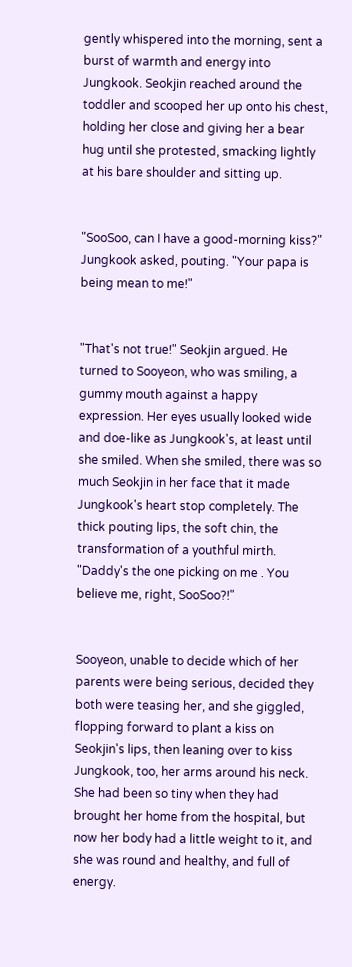gently whispered into the morning, sent a burst of warmth and energy into Jungkook. Seokjin reached around the toddler and scooped her up onto his chest, holding her close and giving her a bear hug until she protested, smacking lightly at his bare shoulder and sitting up.


"SooSoo, can I have a good-morning kiss?" Jungkook asked, pouting. "Your papa is being mean to me!"


"That's not true!" Seokjin argued. He turned to Sooyeon, who was smiling, a gummy mouth against a happy expression. Her eyes usually looked wide and doe-like as Jungkook's, at least until she smiled. When she smiled, there was so much Seokjin in her face that it made Jungkook's heart stop completely. The thick pouting lips, the soft chin, the transformation of a youthful mirth. "Daddy's the one picking on me . You believe me, right, SooSoo?!"


Sooyeon, unable to decide which of her parents were being serious, decided they both were teasing her, and she giggled, flopping forward to plant a kiss on Seokjin's lips, then leaning over to kiss Jungkook, too, her arms around his neck. She had been so tiny when they had brought her home from the hospital, but now her body had a little weight to it, and she was round and healthy, and full of energy.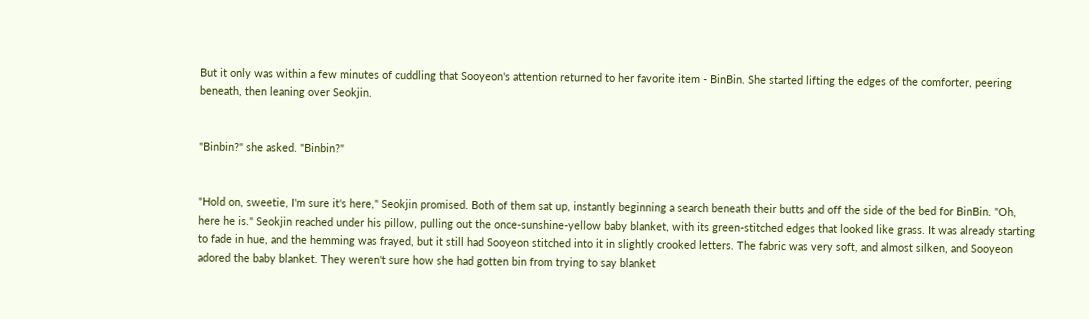But it only was within a few minutes of cuddling that Sooyeon's attention returned to her favorite item - BinBin. She started lifting the edges of the comforter, peering beneath, then leaning over Seokjin.


"Binbin?" she asked. "Binbin?"


"Hold on, sweetie, I'm sure it's here," Seokjin promised. Both of them sat up, instantly beginning a search beneath their butts and off the side of the bed for BinBin. "Oh, here he is." Seokjin reached under his pillow, pulling out the once-sunshine-yellow baby blanket, with its green-stitched edges that looked like grass. It was already starting to fade in hue, and the hemming was frayed, but it still had Sooyeon stitched into it in slightly crooked letters. The fabric was very soft, and almost silken, and Sooyeon adored the baby blanket. They weren't sure how she had gotten bin from trying to say blanket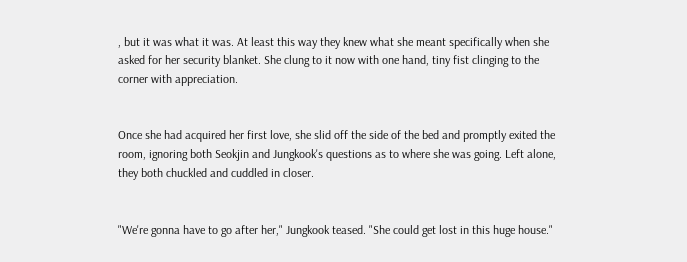, but it was what it was. At least this way they knew what she meant specifically when she asked for her security blanket. She clung to it now with one hand, tiny fist clinging to the corner with appreciation.


Once she had acquired her first love, she slid off the side of the bed and promptly exited the room, ignoring both Seokjin and Jungkook's questions as to where she was going. Left alone, they both chuckled and cuddled in closer.


"We're gonna have to go after her," Jungkook teased. "She could get lost in this huge house."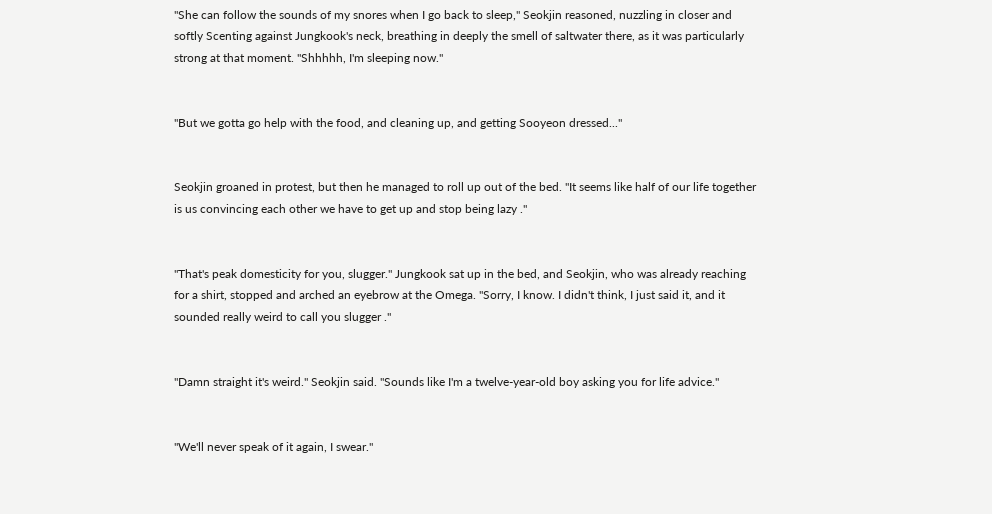"She can follow the sounds of my snores when I go back to sleep," Seokjin reasoned, nuzzling in closer and softly Scenting against Jungkook's neck, breathing in deeply the smell of saltwater there, as it was particularly strong at that moment. "Shhhhh, I'm sleeping now."


"But we gotta go help with the food, and cleaning up, and getting Sooyeon dressed..."


Seokjin groaned in protest, but then he managed to roll up out of the bed. "It seems like half of our life together is us convincing each other we have to get up and stop being lazy ."


"That's peak domesticity for you, slugger." Jungkook sat up in the bed, and Seokjin, who was already reaching for a shirt, stopped and arched an eyebrow at the Omega. "Sorry, I know. I didn't think, I just said it, and it sounded really weird to call you slugger ."


"Damn straight it's weird." Seokjin said. "Sounds like I'm a twelve-year-old boy asking you for life advice."


"We'll never speak of it again, I swear."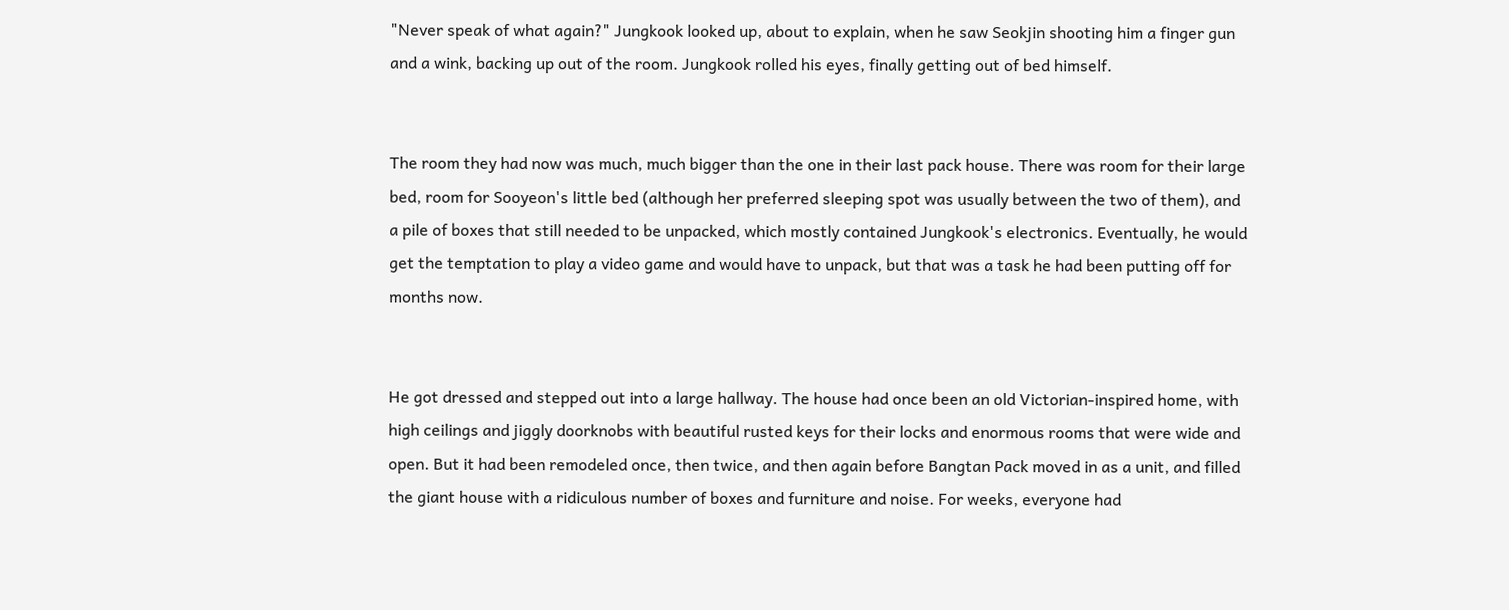"Never speak of what again?" Jungkook looked up, about to explain, when he saw Seokjin shooting him a finger gun and a wink, backing up out of the room. Jungkook rolled his eyes, finally getting out of bed himself.


The room they had now was much, much bigger than the one in their last pack house. There was room for their large bed, room for Sooyeon's little bed (although her preferred sleeping spot was usually between the two of them), and a pile of boxes that still needed to be unpacked, which mostly contained Jungkook's electronics. Eventually, he would get the temptation to play a video game and would have to unpack, but that was a task he had been putting off for months now.


He got dressed and stepped out into a large hallway. The house had once been an old Victorian-inspired home, with high ceilings and jiggly doorknobs with beautiful rusted keys for their locks and enormous rooms that were wide and open. But it had been remodeled once, then twice, and then again before Bangtan Pack moved in as a unit, and filled the giant house with a ridiculous number of boxes and furniture and noise. For weeks, everyone had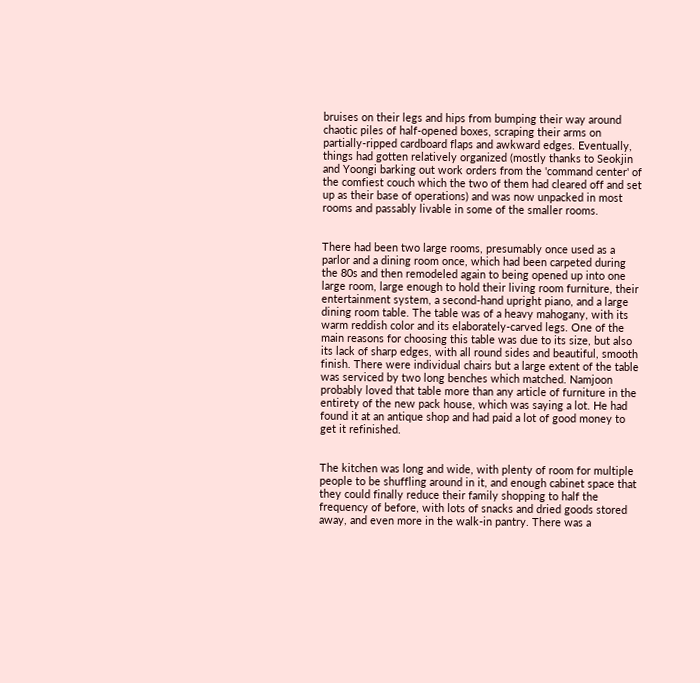bruises on their legs and hips from bumping their way around chaotic piles of half-opened boxes, scraping their arms on partially-ripped cardboard flaps and awkward edges. Eventually, things had gotten relatively organized (mostly thanks to Seokjin and Yoongi barking out work orders from the 'command center' of the comfiest couch which the two of them had cleared off and set up as their base of operations) and was now unpacked in most rooms and passably livable in some of the smaller rooms.


There had been two large rooms, presumably once used as a parlor and a dining room once, which had been carpeted during the 80s and then remodeled again to being opened up into one large room, large enough to hold their living room furniture, their entertainment system, a second-hand upright piano, and a large dining room table. The table was of a heavy mahogany, with its warm reddish color and its elaborately-carved legs. One of the main reasons for choosing this table was due to its size, but also its lack of sharp edges, with all round sides and beautiful, smooth finish. There were individual chairs but a large extent of the table was serviced by two long benches which matched. Namjoon probably loved that table more than any article of furniture in the entirety of the new pack house, which was saying a lot. He had found it at an antique shop and had paid a lot of good money to get it refinished.


The kitchen was long and wide, with plenty of room for multiple people to be shuffling around in it, and enough cabinet space that they could finally reduce their family shopping to half the frequency of before, with lots of snacks and dried goods stored away, and even more in the walk-in pantry. There was a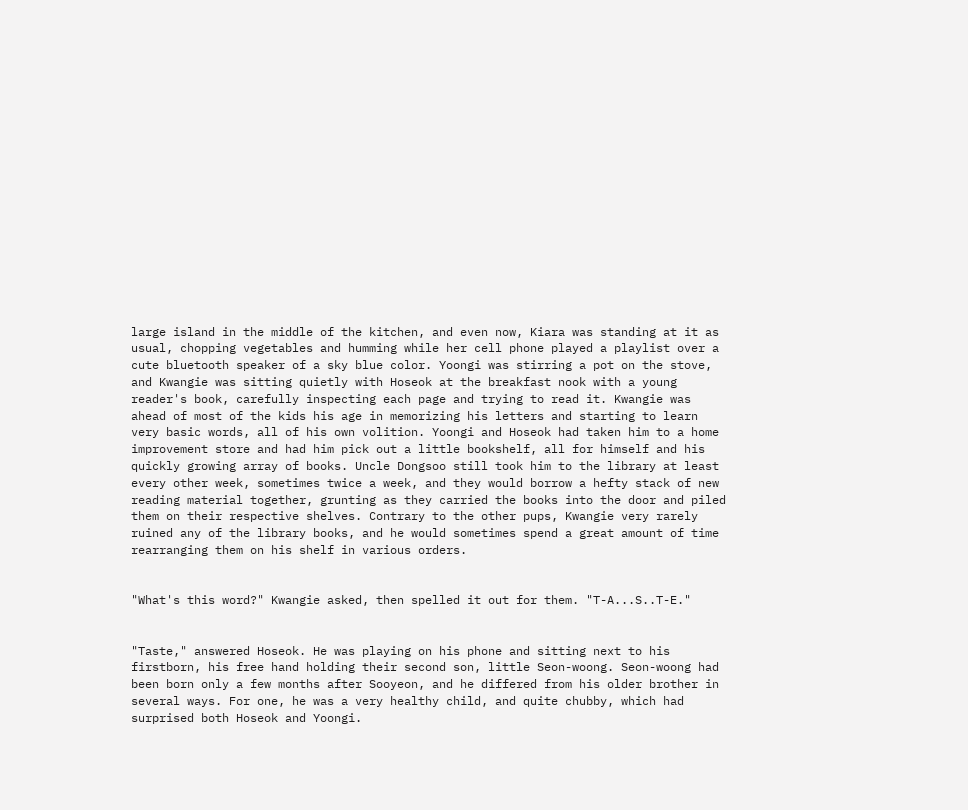large island in the middle of the kitchen, and even now, Kiara was standing at it as usual, chopping vegetables and humming while her cell phone played a playlist over a cute bluetooth speaker of a sky blue color. Yoongi was stirring a pot on the stove, and Kwangie was sitting quietly with Hoseok at the breakfast nook with a young reader's book, carefully inspecting each page and trying to read it. Kwangie was ahead of most of the kids his age in memorizing his letters and starting to learn very basic words, all of his own volition. Yoongi and Hoseok had taken him to a home improvement store and had him pick out a little bookshelf, all for himself and his quickly growing array of books. Uncle Dongsoo still took him to the library at least every other week, sometimes twice a week, and they would borrow a hefty stack of new reading material together, grunting as they carried the books into the door and piled them on their respective shelves. Contrary to the other pups, Kwangie very rarely ruined any of the library books, and he would sometimes spend a great amount of time rearranging them on his shelf in various orders.


"What's this word?" Kwangie asked, then spelled it out for them. "T-A...S..T-E."


"Taste," answered Hoseok. He was playing on his phone and sitting next to his firstborn, his free hand holding their second son, little Seon-woong. Seon-woong had been born only a few months after Sooyeon, and he differed from his older brother in several ways. For one, he was a very healthy child, and quite chubby, which had surprised both Hoseok and Yoongi.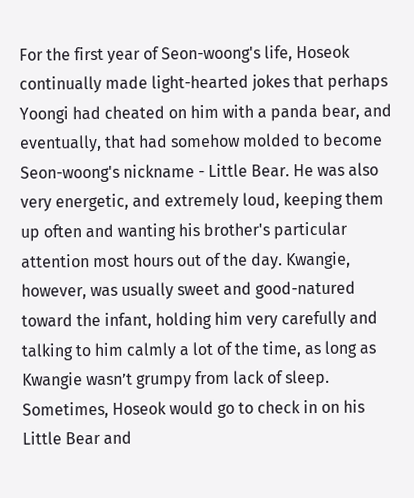For the first year of Seon-woong's life, Hoseok continually made light-hearted jokes that perhaps Yoongi had cheated on him with a panda bear, and eventually, that had somehow molded to become Seon-woong's nickname - Little Bear. He was also very energetic, and extremely loud, keeping them up often and wanting his brother's particular attention most hours out of the day. Kwangie, however, was usually sweet and good-natured toward the infant, holding him very carefully and talking to him calmly a lot of the time, as long as Kwangie wasn’t grumpy from lack of sleep. Sometimes, Hoseok would go to check in on his Little Bear and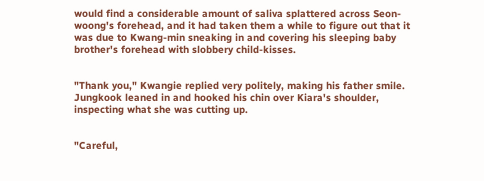would find a considerable amount of saliva splattered across Seon-woong's forehead, and it had taken them a while to figure out that it was due to Kwang-min sneaking in and covering his sleeping baby brother's forehead with slobbery child-kisses.


"Thank you," Kwangie replied very politely, making his father smile. Jungkook leaned in and hooked his chin over Kiara's shoulder, inspecting what she was cutting up.


"Careful,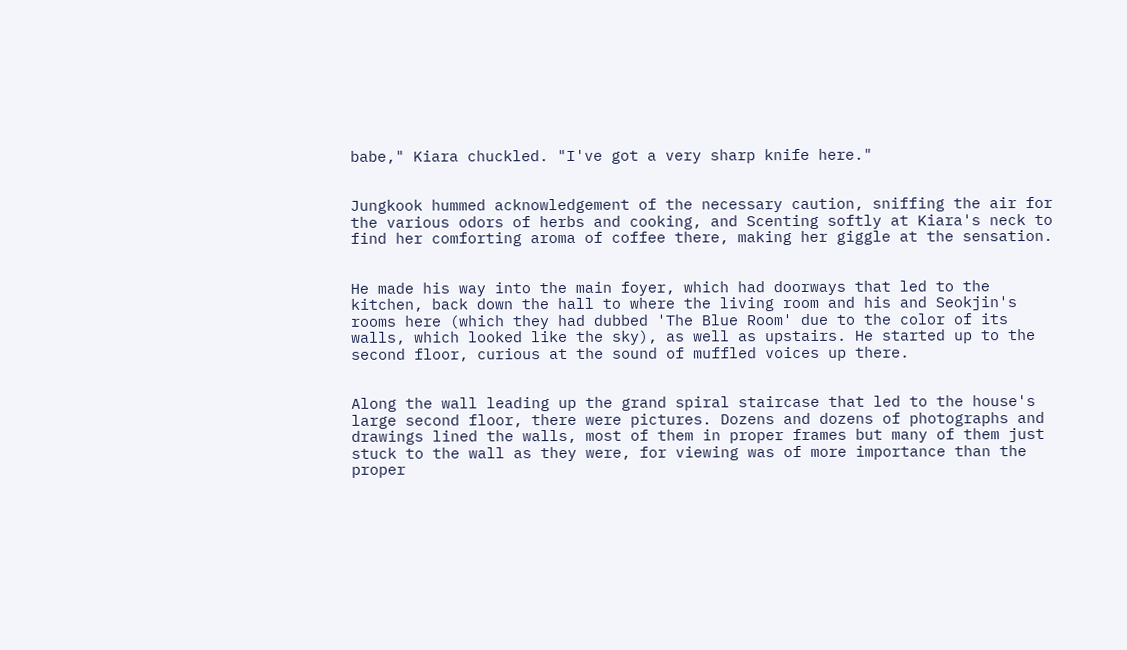babe," Kiara chuckled. "I've got a very sharp knife here."


Jungkook hummed acknowledgement of the necessary caution, sniffing the air for the various odors of herbs and cooking, and Scenting softly at Kiara's neck to find her comforting aroma of coffee there, making her giggle at the sensation.


He made his way into the main foyer, which had doorways that led to the kitchen, back down the hall to where the living room and his and Seokjin's rooms here (which they had dubbed 'The Blue Room' due to the color of its walls, which looked like the sky), as well as upstairs. He started up to the second floor, curious at the sound of muffled voices up there.


Along the wall leading up the grand spiral staircase that led to the house's large second floor, there were pictures. Dozens and dozens of photographs and drawings lined the walls, most of them in proper frames but many of them just stuck to the wall as they were, for viewing was of more importance than the proper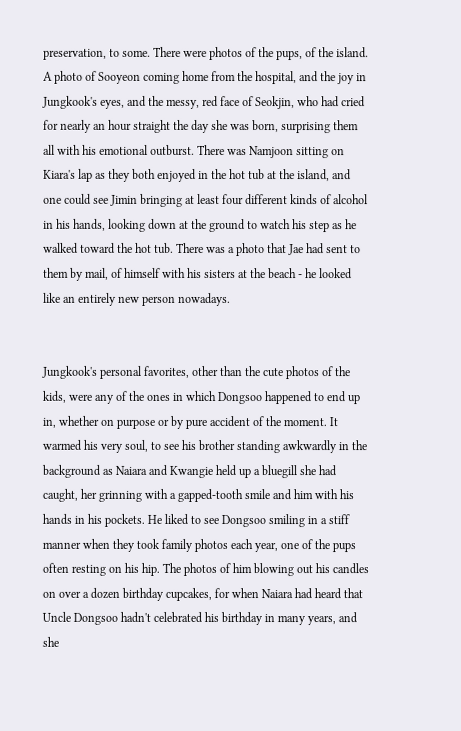preservation, to some. There were photos of the pups, of the island. A photo of Sooyeon coming home from the hospital, and the joy in Jungkook's eyes, and the messy, red face of Seokjin, who had cried for nearly an hour straight the day she was born, surprising them all with his emotional outburst. There was Namjoon sitting on Kiara's lap as they both enjoyed in the hot tub at the island, and one could see Jimin bringing at least four different kinds of alcohol in his hands, looking down at the ground to watch his step as he walked toward the hot tub. There was a photo that Jae had sent to them by mail, of himself with his sisters at the beach - he looked like an entirely new person nowadays.


Jungkook's personal favorites, other than the cute photos of the kids, were any of the ones in which Dongsoo happened to end up in, whether on purpose or by pure accident of the moment. It warmed his very soul, to see his brother standing awkwardly in the background as Naiara and Kwangie held up a bluegill she had caught, her grinning with a gapped-tooth smile and him with his hands in his pockets. He liked to see Dongsoo smiling in a stiff manner when they took family photos each year, one of the pups often resting on his hip. The photos of him blowing out his candles on over a dozen birthday cupcakes, for when Naiara had heard that Uncle Dongsoo hadn't celebrated his birthday in many years, and she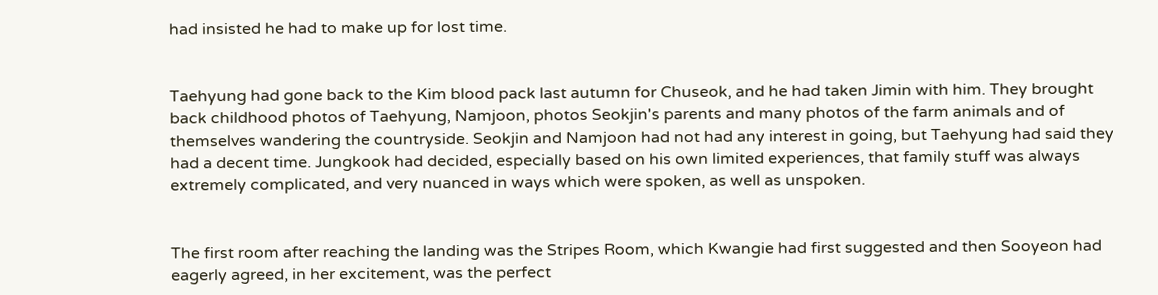had insisted he had to make up for lost time.


Taehyung had gone back to the Kim blood pack last autumn for Chuseok, and he had taken Jimin with him. They brought back childhood photos of Taehyung, Namjoon, photos Seokjin's parents and many photos of the farm animals and of themselves wandering the countryside. Seokjin and Namjoon had not had any interest in going, but Taehyung had said they had a decent time. Jungkook had decided, especially based on his own limited experiences, that family stuff was always extremely complicated, and very nuanced in ways which were spoken, as well as unspoken.


The first room after reaching the landing was the Stripes Room, which Kwangie had first suggested and then Sooyeon had eagerly agreed, in her excitement, was the perfect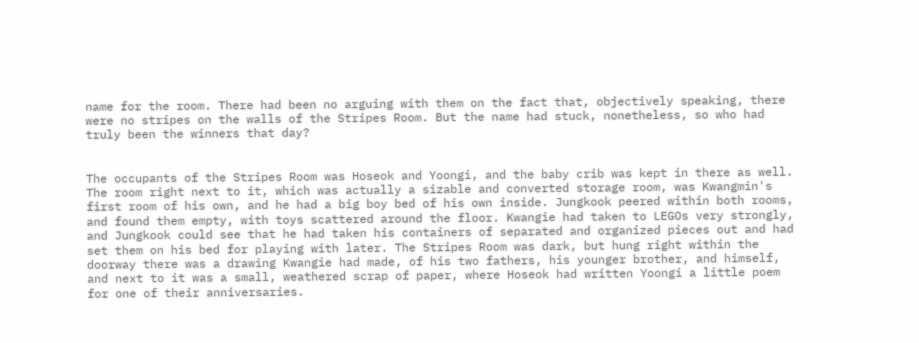name for the room. There had been no arguing with them on the fact that, objectively speaking, there were no stripes on the walls of the Stripes Room. But the name had stuck, nonetheless, so who had truly been the winners that day?


The occupants of the Stripes Room was Hoseok and Yoongi, and the baby crib was kept in there as well. The room right next to it, which was actually a sizable and converted storage room, was Kwangmin's first room of his own, and he had a big boy bed of his own inside. Jungkook peered within both rooms, and found them empty, with toys scattered around the floor. Kwangie had taken to LEGOs very strongly, and Jungkook could see that he had taken his containers of separated and organized pieces out and had set them on his bed for playing with later. The Stripes Room was dark, but hung right within the doorway there was a drawing Kwangie had made, of his two fathers, his younger brother, and himself, and next to it was a small, weathered scrap of paper, where Hoseok had written Yoongi a little poem for one of their anniversaries.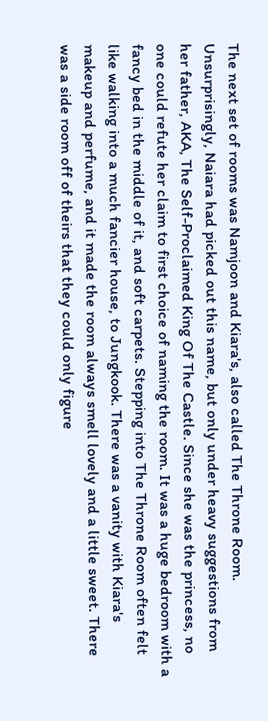The next set of rooms was Namjoon and Kiara's, also called The Throne Room. Unsurprisingly, Naiara had picked out this name, but only under heavy suggestions from her father, AKA, The Self-Proclaimed King Of The Castle. Since she was the princess, no one could refute her claim to first choice of naming the room. It was a huge bedroom with a fancy bed in the middle of it, and soft carpets. Stepping into The Throne Room often felt like walking into a much fancier house, to Jungkook. There was a vanity with Kiara's makeup and perfume, and it made the room always smell lovely and a little sweet. There was a side room off of theirs that they could only figure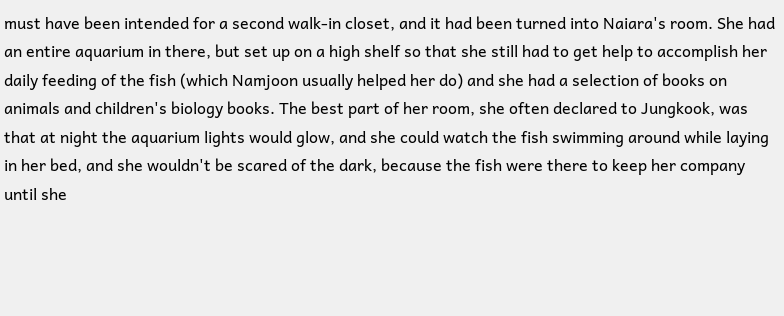must have been intended for a second walk-in closet, and it had been turned into Naiara's room. She had an entire aquarium in there, but set up on a high shelf so that she still had to get help to accomplish her daily feeding of the fish (which Namjoon usually helped her do) and she had a selection of books on animals and children's biology books. The best part of her room, she often declared to Jungkook, was that at night the aquarium lights would glow, and she could watch the fish swimming around while laying in her bed, and she wouldn't be scared of the dark, because the fish were there to keep her company until she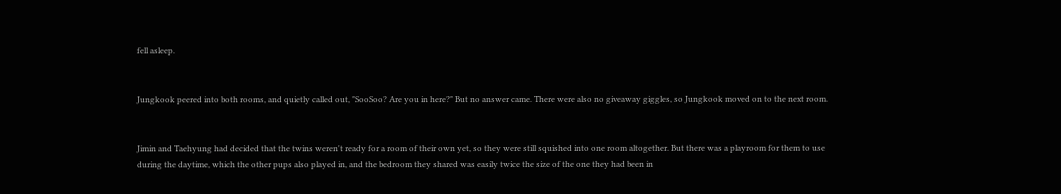fell asleep.


Jungkook peered into both rooms, and quietly called out, "SooSoo? Are you in here?" But no answer came. There were also no giveaway giggles, so Jungkook moved on to the next room.


Jimin and Taehyung had decided that the twins weren't ready for a room of their own yet, so they were still squished into one room altogether. But there was a playroom for them to use during the daytime, which the other pups also played in, and the bedroom they shared was easily twice the size of the one they had been in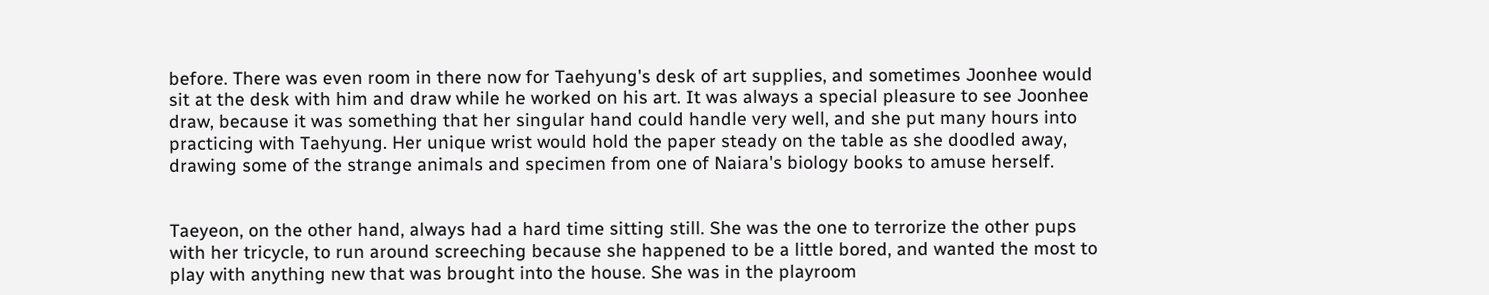before. There was even room in there now for Taehyung's desk of art supplies, and sometimes Joonhee would sit at the desk with him and draw while he worked on his art. It was always a special pleasure to see Joonhee draw, because it was something that her singular hand could handle very well, and she put many hours into practicing with Taehyung. Her unique wrist would hold the paper steady on the table as she doodled away, drawing some of the strange animals and specimen from one of Naiara's biology books to amuse herself.


Taeyeon, on the other hand, always had a hard time sitting still. She was the one to terrorize the other pups with her tricycle, to run around screeching because she happened to be a little bored, and wanted the most to play with anything new that was brought into the house. She was in the playroom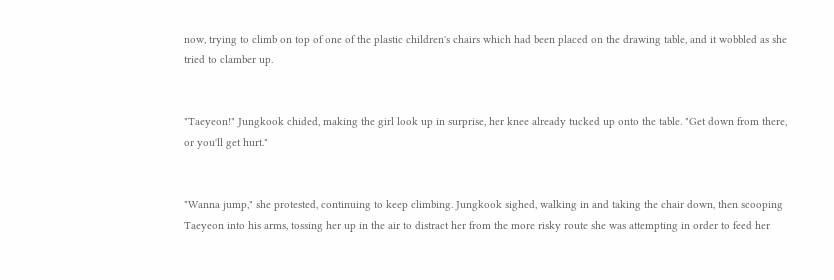now, trying to climb on top of one of the plastic children's chairs which had been placed on the drawing table, and it wobbled as she tried to clamber up.


"Taeyeon!" Jungkook chided, making the girl look up in surprise, her knee already tucked up onto the table. "Get down from there, or you'll get hurt."


"Wanna jump," she protested, continuing to keep climbing. Jungkook sighed, walking in and taking the chair down, then scooping Taeyeon into his arms, tossing her up in the air to distract her from the more risky route she was attempting in order to feed her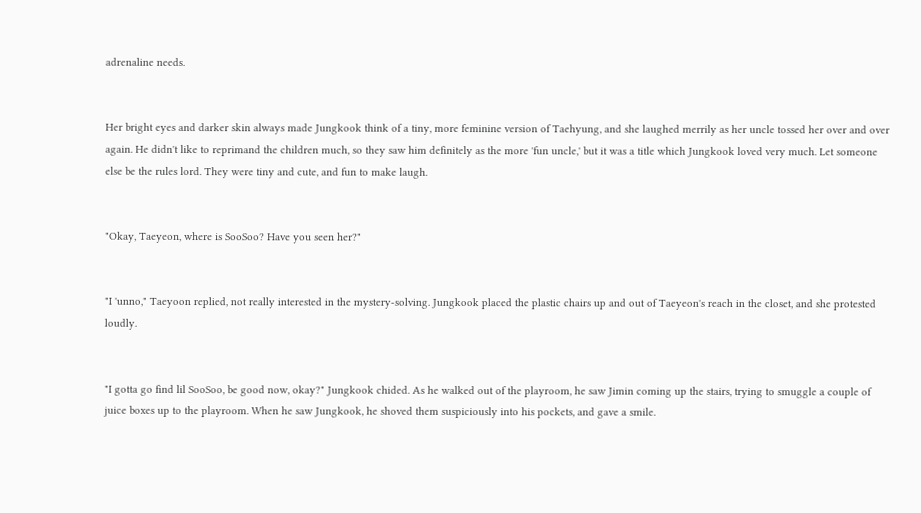adrenaline needs.


Her bright eyes and darker skin always made Jungkook think of a tiny, more feminine version of Taehyung, and she laughed merrily as her uncle tossed her over and over again. He didn't like to reprimand the children much, so they saw him definitely as the more 'fun uncle,' but it was a title which Jungkook loved very much. Let someone else be the rules lord. They were tiny and cute, and fun to make laugh.


"Okay, Taeyeon, where is SooSoo? Have you seen her?"


"I 'unno," Taeyoon replied, not really interested in the mystery-solving. Jungkook placed the plastic chairs up and out of Taeyeon's reach in the closet, and she protested loudly.


"I gotta go find lil SooSoo, be good now, okay?" Jungkook chided. As he walked out of the playroom, he saw Jimin coming up the stairs, trying to smuggle a couple of juice boxes up to the playroom. When he saw Jungkook, he shoved them suspiciously into his pockets, and gave a smile.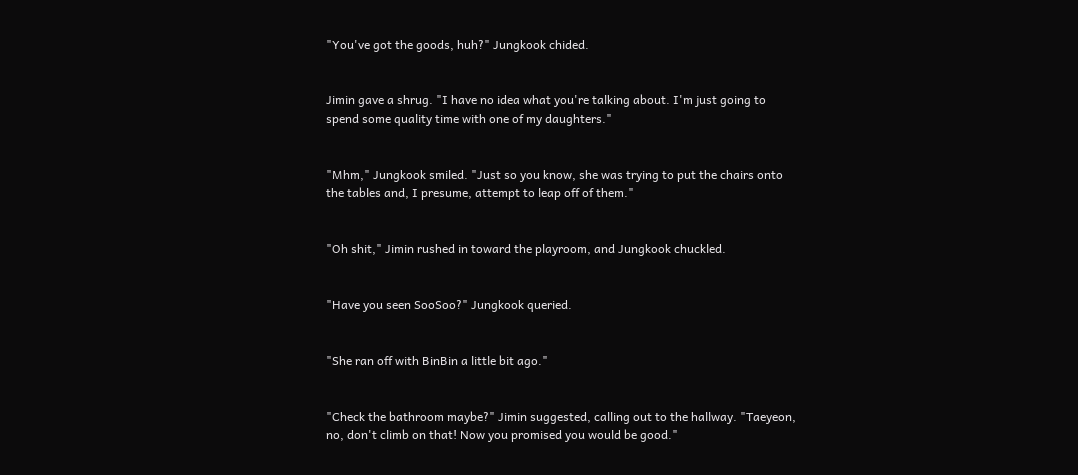"You've got the goods, huh?" Jungkook chided.


Jimin gave a shrug. "I have no idea what you're talking about. I'm just going to spend some quality time with one of my daughters."


"Mhm," Jungkook smiled. "Just so you know, she was trying to put the chairs onto the tables and, I presume, attempt to leap off of them."


"Oh shit," Jimin rushed in toward the playroom, and Jungkook chuckled.


"Have you seen SooSoo?" Jungkook queried.


"She ran off with BinBin a little bit ago."


"Check the bathroom maybe?" Jimin suggested, calling out to the hallway. "Taeyeon, no, don't climb on that! Now you promised you would be good."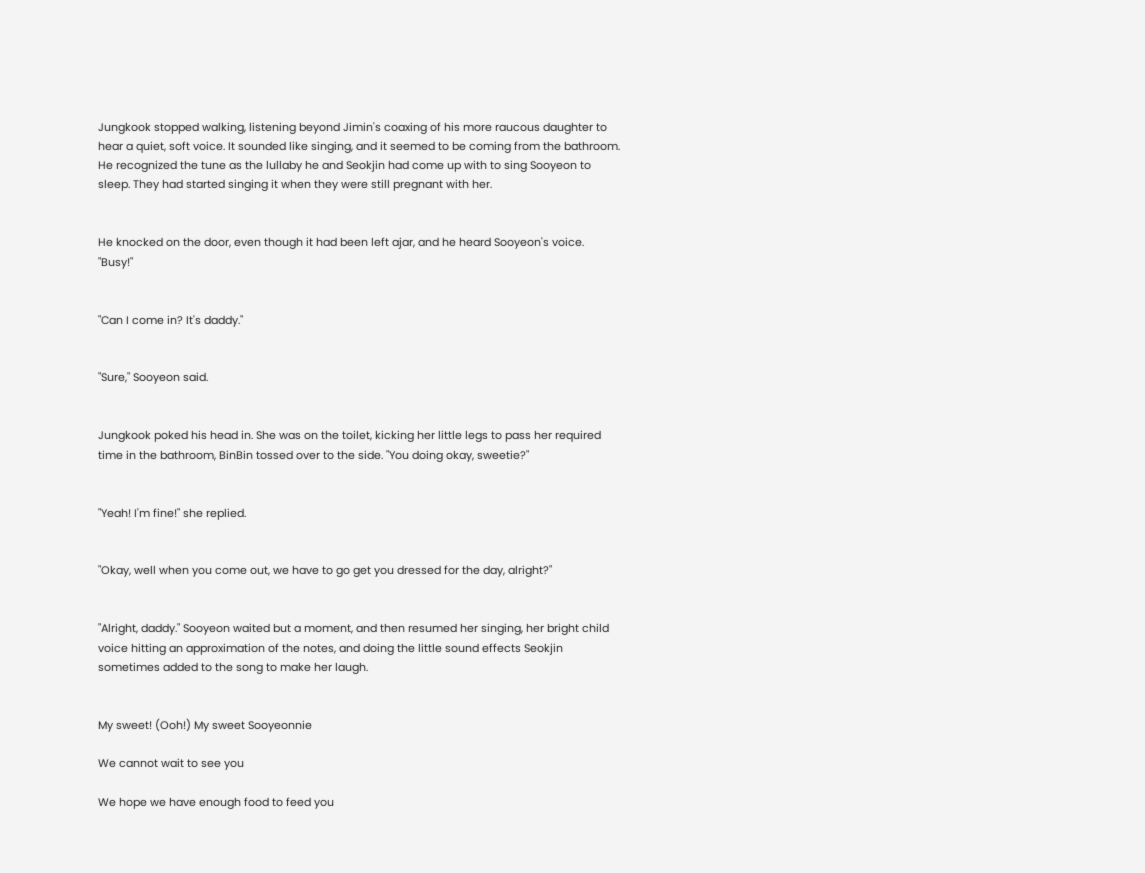Jungkook stopped walking, listening beyond Jimin's coaxing of his more raucous daughter to hear a quiet, soft voice. It sounded like singing, and it seemed to be coming from the bathroom. He recognized the tune as the lullaby he and Seokjin had come up with to sing Sooyeon to sleep. They had started singing it when they were still pregnant with her.


He knocked on the door, even though it had been left ajar, and he heard Sooyeon's voice. "Busy!"


"Can I come in? It's daddy."


"Sure," Sooyeon said.


Jungkook poked his head in. She was on the toilet, kicking her little legs to pass her required time in the bathroom, BinBin tossed over to the side. "You doing okay, sweetie?"


"Yeah! I'm fine!" she replied.


"Okay, well when you come out, we have to go get you dressed for the day, alright?"


"Alright, daddy." Sooyeon waited but a moment, and then resumed her singing, her bright child voice hitting an approximation of the notes, and doing the little sound effects Seokjin sometimes added to the song to make her laugh.


My sweet! (Ooh!) My sweet Sooyeonnie

We cannot wait to see you

We hope we have enough food to feed you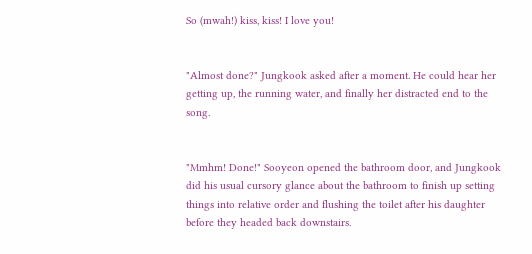So (mwah!) kiss, kiss! I love you!


"Almost done?" Jungkook asked after a moment. He could hear her getting up, the running water, and finally her distracted end to the song.


"Mmhm! Done!" Sooyeon opened the bathroom door, and Jungkook did his usual cursory glance about the bathroom to finish up setting things into relative order and flushing the toilet after his daughter before they headed back downstairs.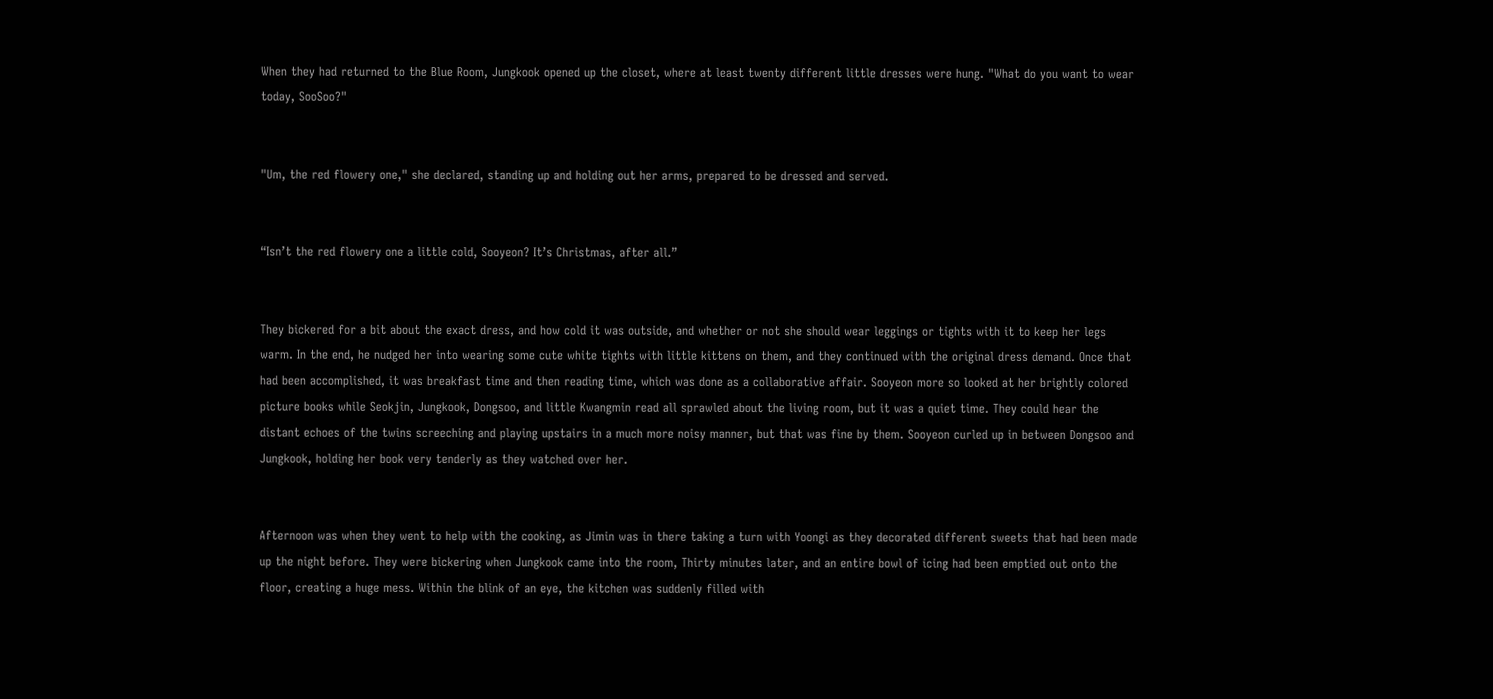When they had returned to the Blue Room, Jungkook opened up the closet, where at least twenty different little dresses were hung. "What do you want to wear today, SooSoo?"


"Um, the red flowery one," she declared, standing up and holding out her arms, prepared to be dressed and served.


“Isn’t the red flowery one a little cold, Sooyeon? It’s Christmas, after all.”


They bickered for a bit about the exact dress, and how cold it was outside, and whether or not she should wear leggings or tights with it to keep her legs warm. In the end, he nudged her into wearing some cute white tights with little kittens on them, and they continued with the original dress demand. Once that had been accomplished, it was breakfast time and then reading time, which was done as a collaborative affair. Sooyeon more so looked at her brightly colored picture books while Seokjin, Jungkook, Dongsoo, and little Kwangmin read all sprawled about the living room, but it was a quiet time. They could hear the distant echoes of the twins screeching and playing upstairs in a much more noisy manner, but that was fine by them. Sooyeon curled up in between Dongsoo and Jungkook, holding her book very tenderly as they watched over her.


Afternoon was when they went to help with the cooking, as Jimin was in there taking a turn with Yoongi as they decorated different sweets that had been made up the night before. They were bickering when Jungkook came into the room, Thirty minutes later, and an entire bowl of icing had been emptied out onto the floor, creating a huge mess. Within the blink of an eye, the kitchen was suddenly filled with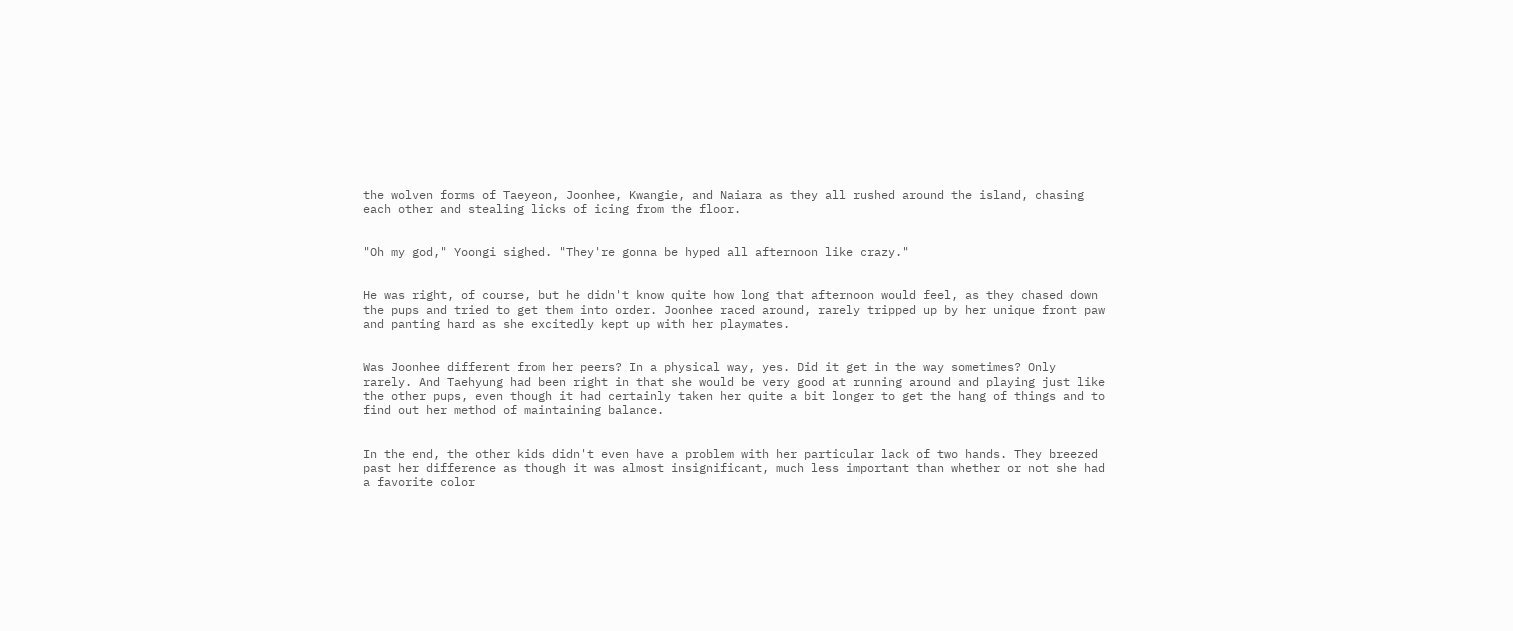the wolven forms of Taeyeon, Joonhee, Kwangie, and Naiara as they all rushed around the island, chasing each other and stealing licks of icing from the floor.


"Oh my god," Yoongi sighed. "They're gonna be hyped all afternoon like crazy."


He was right, of course, but he didn't know quite how long that afternoon would feel, as they chased down the pups and tried to get them into order. Joonhee raced around, rarely tripped up by her unique front paw and panting hard as she excitedly kept up with her playmates.


Was Joonhee different from her peers? In a physical way, yes. Did it get in the way sometimes? Only rarely. And Taehyung had been right in that she would be very good at running around and playing just like the other pups, even though it had certainly taken her quite a bit longer to get the hang of things and to find out her method of maintaining balance.


In the end, the other kids didn't even have a problem with her particular lack of two hands. They breezed past her difference as though it was almost insignificant, much less important than whether or not she had a favorite color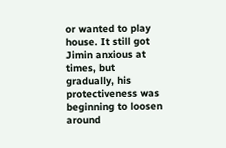or wanted to play house. It still got Jimin anxious at times, but gradually, his protectiveness was beginning to loosen around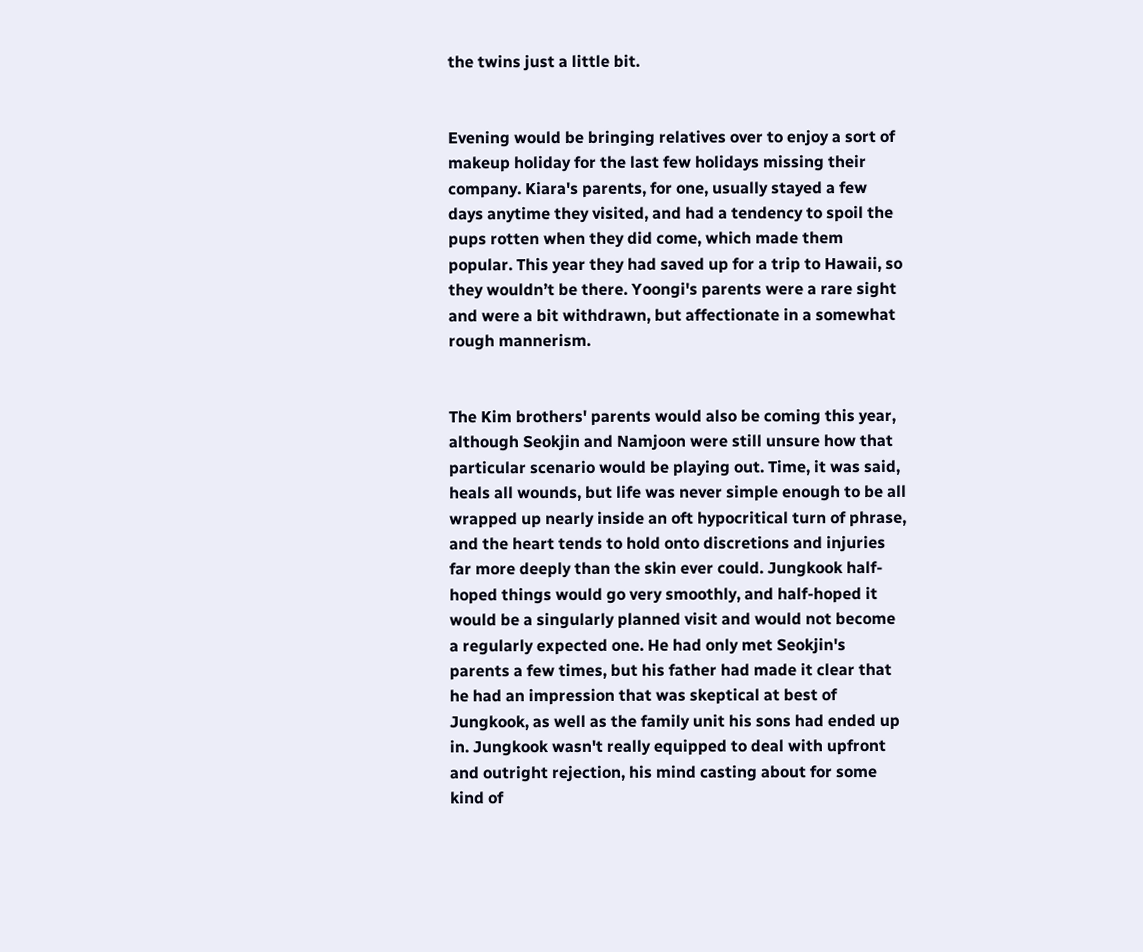the twins just a little bit.


Evening would be bringing relatives over to enjoy a sort of makeup holiday for the last few holidays missing their company. Kiara's parents, for one, usually stayed a few days anytime they visited, and had a tendency to spoil the pups rotten when they did come, which made them popular. This year they had saved up for a trip to Hawaii, so they wouldn’t be there. Yoongi's parents were a rare sight and were a bit withdrawn, but affectionate in a somewhat rough mannerism.


The Kim brothers' parents would also be coming this year, although Seokjin and Namjoon were still unsure how that particular scenario would be playing out. Time, it was said, heals all wounds, but life was never simple enough to be all wrapped up nearly inside an oft hypocritical turn of phrase, and the heart tends to hold onto discretions and injuries far more deeply than the skin ever could. Jungkook half-hoped things would go very smoothly, and half-hoped it would be a singularly planned visit and would not become a regularly expected one. He had only met Seokjin's parents a few times, but his father had made it clear that he had an impression that was skeptical at best of Jungkook, as well as the family unit his sons had ended up in. Jungkook wasn't really equipped to deal with upfront and outright rejection, his mind casting about for some kind of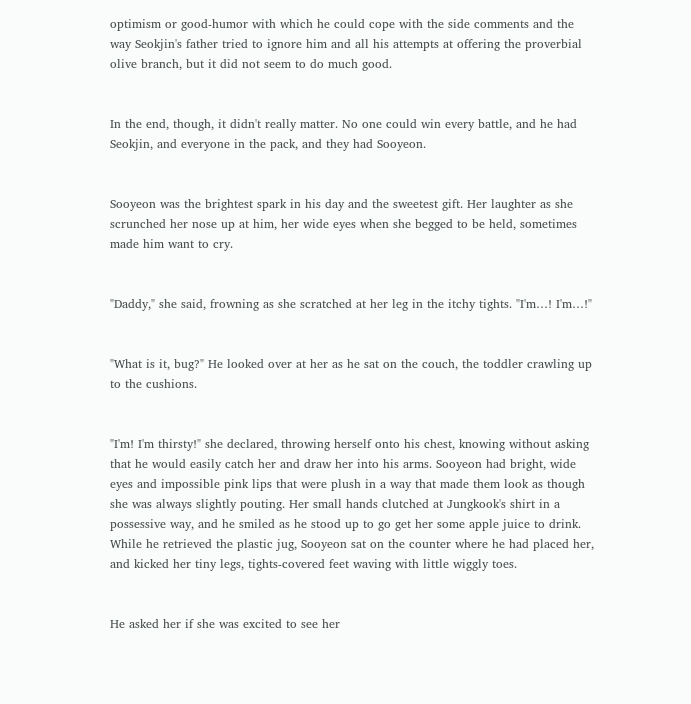optimism or good-humor with which he could cope with the side comments and the way Seokjin's father tried to ignore him and all his attempts at offering the proverbial olive branch, but it did not seem to do much good.


In the end, though, it didn't really matter. No one could win every battle, and he had Seokjin, and everyone in the pack, and they had Sooyeon.


Sooyeon was the brightest spark in his day and the sweetest gift. Her laughter as she scrunched her nose up at him, her wide eyes when she begged to be held, sometimes made him want to cry.


"Daddy," she said, frowning as she scratched at her leg in the itchy tights. "I'm…! I'm…!"


"What is it, bug?" He looked over at her as he sat on the couch, the toddler crawling up to the cushions.


"I'm! I'm thirsty!" she declared, throwing herself onto his chest, knowing without asking that he would easily catch her and draw her into his arms. Sooyeon had bright, wide eyes and impossible pink lips that were plush in a way that made them look as though she was always slightly pouting. Her small hands clutched at Jungkook's shirt in a possessive way, and he smiled as he stood up to go get her some apple juice to drink. While he retrieved the plastic jug, Sooyeon sat on the counter where he had placed her, and kicked her tiny legs, tights-covered feet waving with little wiggly toes.


He asked her if she was excited to see her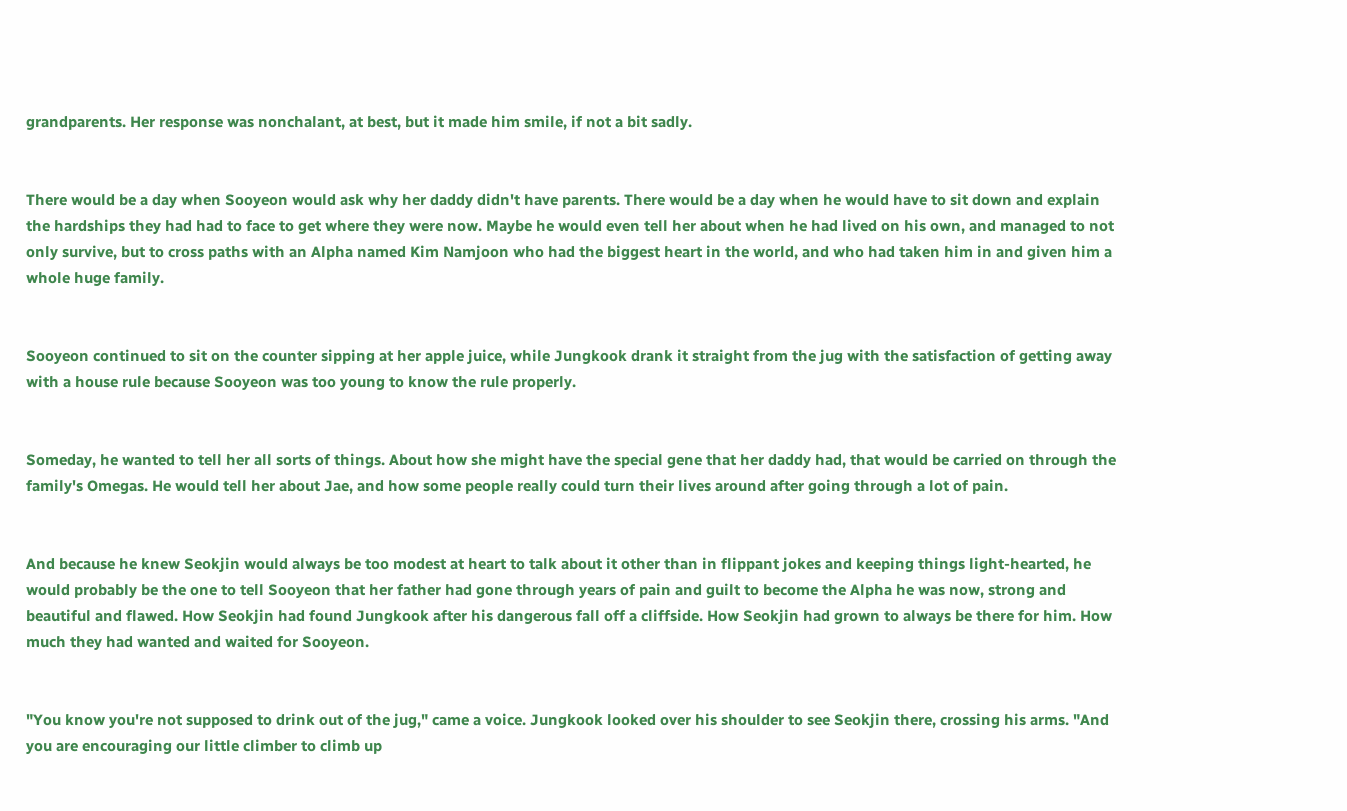grandparents. Her response was nonchalant, at best, but it made him smile, if not a bit sadly.


There would be a day when Sooyeon would ask why her daddy didn't have parents. There would be a day when he would have to sit down and explain the hardships they had had to face to get where they were now. Maybe he would even tell her about when he had lived on his own, and managed to not only survive, but to cross paths with an Alpha named Kim Namjoon who had the biggest heart in the world, and who had taken him in and given him a whole huge family.


Sooyeon continued to sit on the counter sipping at her apple juice, while Jungkook drank it straight from the jug with the satisfaction of getting away with a house rule because Sooyeon was too young to know the rule properly.


Someday, he wanted to tell her all sorts of things. About how she might have the special gene that her daddy had, that would be carried on through the family's Omegas. He would tell her about Jae, and how some people really could turn their lives around after going through a lot of pain.


And because he knew Seokjin would always be too modest at heart to talk about it other than in flippant jokes and keeping things light-hearted, he would probably be the one to tell Sooyeon that her father had gone through years of pain and guilt to become the Alpha he was now, strong and beautiful and flawed. How Seokjin had found Jungkook after his dangerous fall off a cliffside. How Seokjin had grown to always be there for him. How much they had wanted and waited for Sooyeon.


"You know you're not supposed to drink out of the jug," came a voice. Jungkook looked over his shoulder to see Seokjin there, crossing his arms. "And you are encouraging our little climber to climb up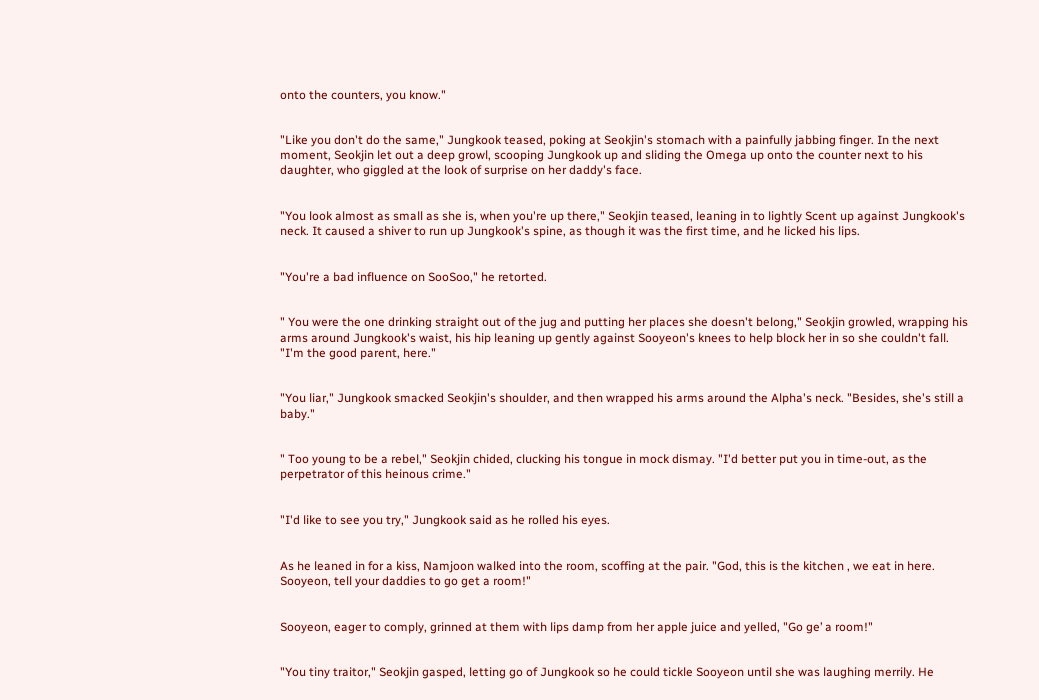onto the counters, you know."


"Like you don't do the same," Jungkook teased, poking at Seokjin's stomach with a painfully jabbing finger. In the next moment, Seokjin let out a deep growl, scooping Jungkook up and sliding the Omega up onto the counter next to his daughter, who giggled at the look of surprise on her daddy's face.


"You look almost as small as she is, when you're up there," Seokjin teased, leaning in to lightly Scent up against Jungkook's neck. It caused a shiver to run up Jungkook's spine, as though it was the first time, and he licked his lips.


"You're a bad influence on SooSoo," he retorted.


" You were the one drinking straight out of the jug and putting her places she doesn't belong," Seokjin growled, wrapping his arms around Jungkook's waist, his hip leaning up gently against Sooyeon's knees to help block her in so she couldn't fall. "I'm the good parent, here."


"You liar," Jungkook smacked Seokjin's shoulder, and then wrapped his arms around the Alpha's neck. "Besides, she's still a baby."


" Too young to be a rebel," Seokjin chided, clucking his tongue in mock dismay. "I'd better put you in time-out, as the perpetrator of this heinous crime."


"I'd like to see you try," Jungkook said as he rolled his eyes.


As he leaned in for a kiss, Namjoon walked into the room, scoffing at the pair. "God, this is the kitchen , we eat in here. Sooyeon, tell your daddies to go get a room!"


Sooyeon, eager to comply, grinned at them with lips damp from her apple juice and yelled, "Go ge’ a room!"


"You tiny traitor," Seokjin gasped, letting go of Jungkook so he could tickle Sooyeon until she was laughing merrily. He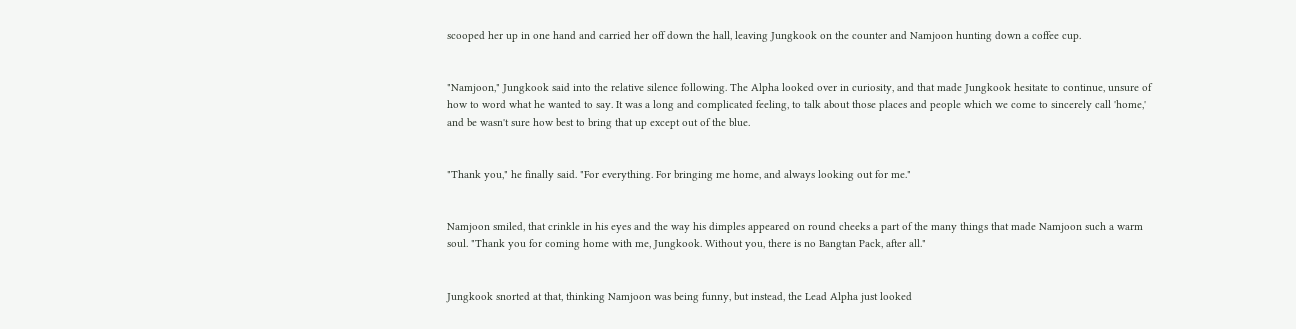scooped her up in one hand and carried her off down the hall, leaving Jungkook on the counter and Namjoon hunting down a coffee cup.


"Namjoon," Jungkook said into the relative silence following. The Alpha looked over in curiosity, and that made Jungkook hesitate to continue, unsure of how to word what he wanted to say. It was a long and complicated feeling, to talk about those places and people which we come to sincerely call 'home,' and be wasn't sure how best to bring that up except out of the blue.


"Thank you," he finally said. "For everything. For bringing me home, and always looking out for me."


Namjoon smiled, that crinkle in his eyes and the way his dimples appeared on round cheeks a part of the many things that made Namjoon such a warm soul. "Thank you for coming home with me, Jungkook. Without you, there is no Bangtan Pack, after all."


Jungkook snorted at that, thinking Namjoon was being funny, but instead, the Lead Alpha just looked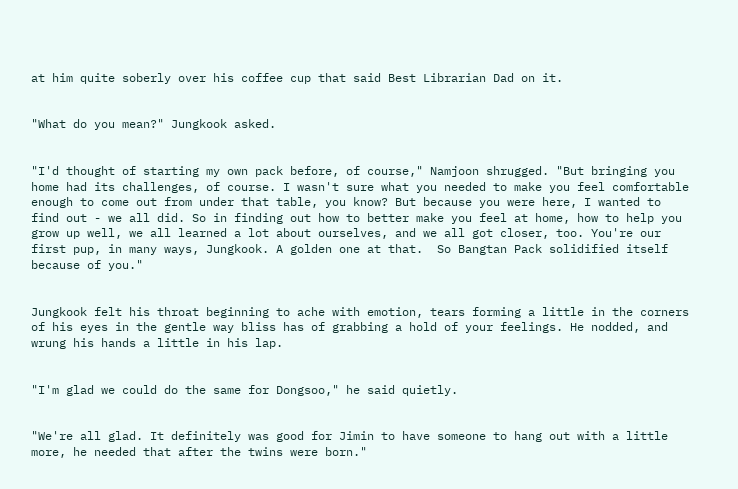at him quite soberly over his coffee cup that said Best Librarian Dad on it.


"What do you mean?" Jungkook asked.


"I'd thought of starting my own pack before, of course," Namjoon shrugged. "But bringing you home had its challenges, of course. I wasn't sure what you needed to make you feel comfortable enough to come out from under that table, you know? But because you were here, I wanted to find out - we all did. So in finding out how to better make you feel at home, how to help you grow up well, we all learned a lot about ourselves, and we all got closer, too. You're our first pup, in many ways, Jungkook. A golden one at that.  So Bangtan Pack solidified itself because of you."


Jungkook felt his throat beginning to ache with emotion, tears forming a little in the corners of his eyes in the gentle way bliss has of grabbing a hold of your feelings. He nodded, and wrung his hands a little in his lap.


"I'm glad we could do the same for Dongsoo," he said quietly.


"We're all glad. It definitely was good for Jimin to have someone to hang out with a little more, he needed that after the twins were born."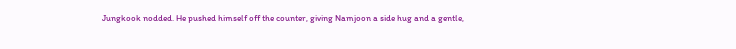Jungkook nodded. He pushed himself off the counter, giving Namjoon a side hug and a gentle,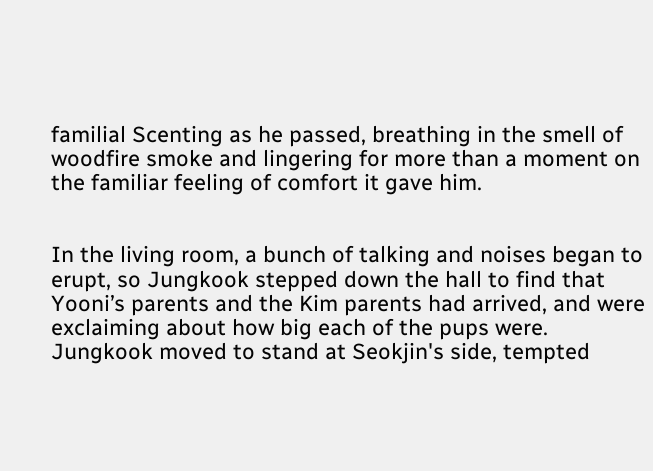familial Scenting as he passed, breathing in the smell of woodfire smoke and lingering for more than a moment on the familiar feeling of comfort it gave him.


In the living room, a bunch of talking and noises began to erupt, so Jungkook stepped down the hall to find that Yooni’s parents and the Kim parents had arrived, and were exclaiming about how big each of the pups were. Jungkook moved to stand at Seokjin's side, tempted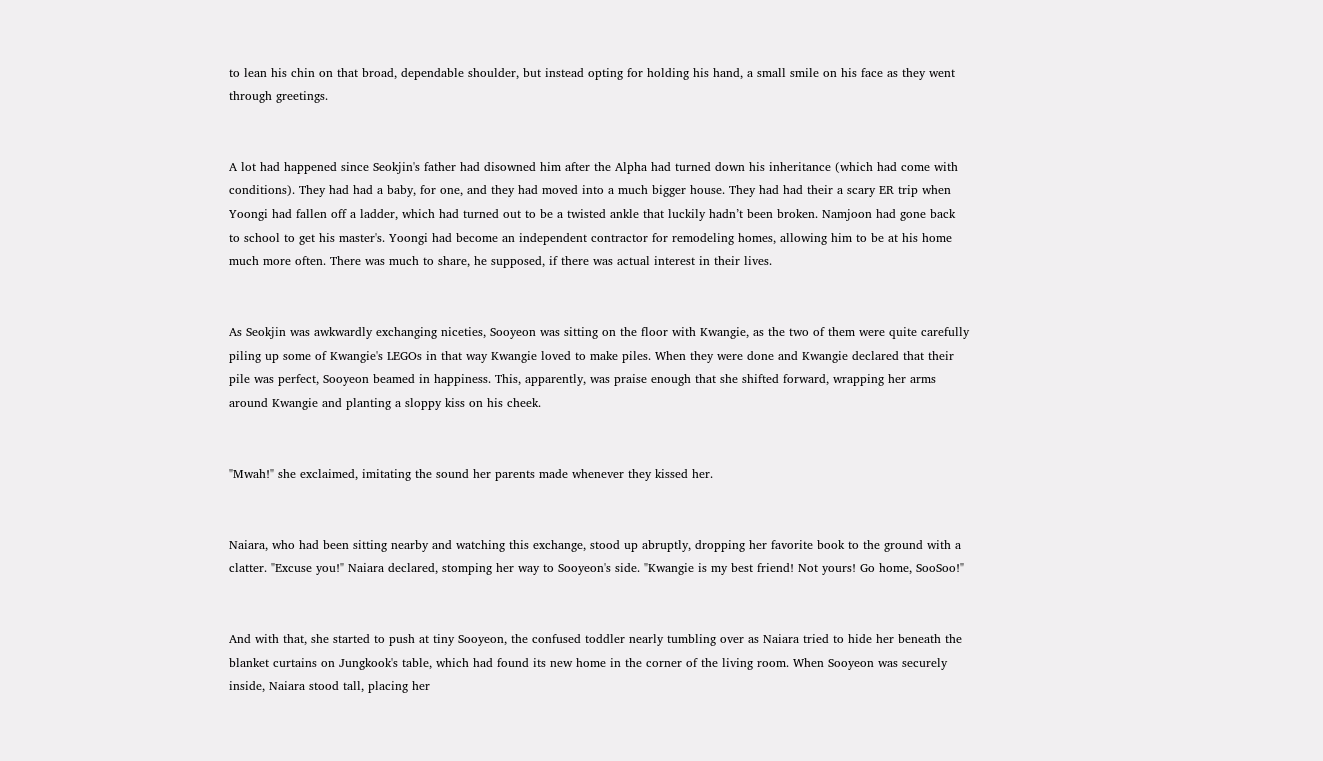to lean his chin on that broad, dependable shoulder, but instead opting for holding his hand, a small smile on his face as they went through greetings.


A lot had happened since Seokjin's father had disowned him after the Alpha had turned down his inheritance (which had come with conditions). They had had a baby, for one, and they had moved into a much bigger house. They had had their a scary ER trip when Yoongi had fallen off a ladder, which had turned out to be a twisted ankle that luckily hadn’t been broken. Namjoon had gone back to school to get his master's. Yoongi had become an independent contractor for remodeling homes, allowing him to be at his home much more often. There was much to share, he supposed, if there was actual interest in their lives.


As Seokjin was awkwardly exchanging niceties, Sooyeon was sitting on the floor with Kwangie, as the two of them were quite carefully piling up some of Kwangie's LEGOs in that way Kwangie loved to make piles. When they were done and Kwangie declared that their pile was perfect, Sooyeon beamed in happiness. This, apparently, was praise enough that she shifted forward, wrapping her arms around Kwangie and planting a sloppy kiss on his cheek.


"Mwah!" she exclaimed, imitating the sound her parents made whenever they kissed her.


Naiara, who had been sitting nearby and watching this exchange, stood up abruptly, dropping her favorite book to the ground with a clatter. "Excuse you!" Naiara declared, stomping her way to Sooyeon's side. "Kwangie is my best friend! Not yours! Go home, SooSoo!"


And with that, she started to push at tiny Sooyeon, the confused toddler nearly tumbling over as Naiara tried to hide her beneath the blanket curtains on Jungkook's table, which had found its new home in the corner of the living room. When Sooyeon was securely inside, Naiara stood tall, placing her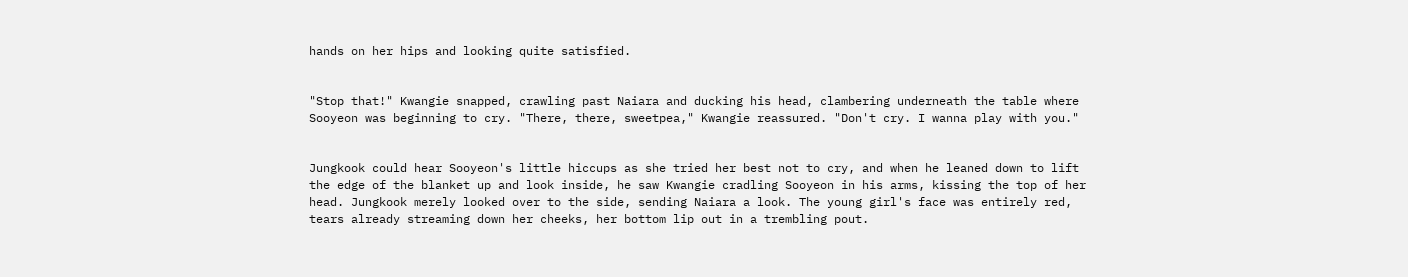hands on her hips and looking quite satisfied.


"Stop that!" Kwangie snapped, crawling past Naiara and ducking his head, clambering underneath the table where Sooyeon was beginning to cry. "There, there, sweetpea," Kwangie reassured. "Don't cry. I wanna play with you."


Jungkook could hear Sooyeon's little hiccups as she tried her best not to cry, and when he leaned down to lift the edge of the blanket up and look inside, he saw Kwangie cradling Sooyeon in his arms, kissing the top of her head. Jungkook merely looked over to the side, sending Naiara a look. The young girl's face was entirely red, tears already streaming down her cheeks, her bottom lip out in a trembling pout.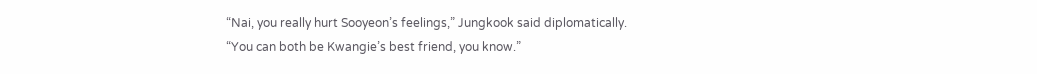“Nai, you really hurt Sooyeon’s feelings,” Jungkook said diplomatically. “You can both be Kwangie’s best friend, you know.”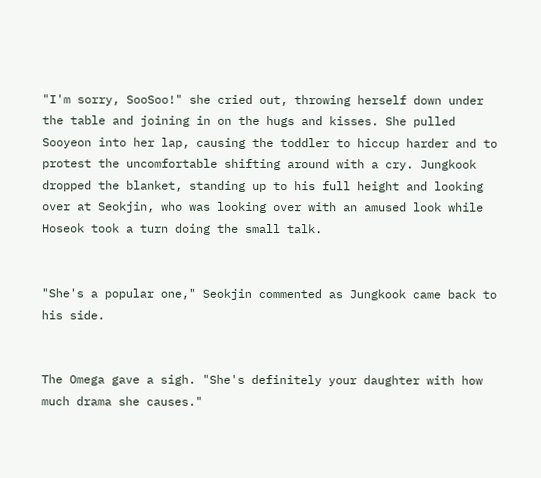"I'm sorry, SooSoo!" she cried out, throwing herself down under the table and joining in on the hugs and kisses. She pulled Sooyeon into her lap, causing the toddler to hiccup harder and to protest the uncomfortable shifting around with a cry. Jungkook dropped the blanket, standing up to his full height and looking over at Seokjin, who was looking over with an amused look while Hoseok took a turn doing the small talk.


"She's a popular one," Seokjin commented as Jungkook came back to his side.


The Omega gave a sigh. "She's definitely your daughter with how much drama she causes."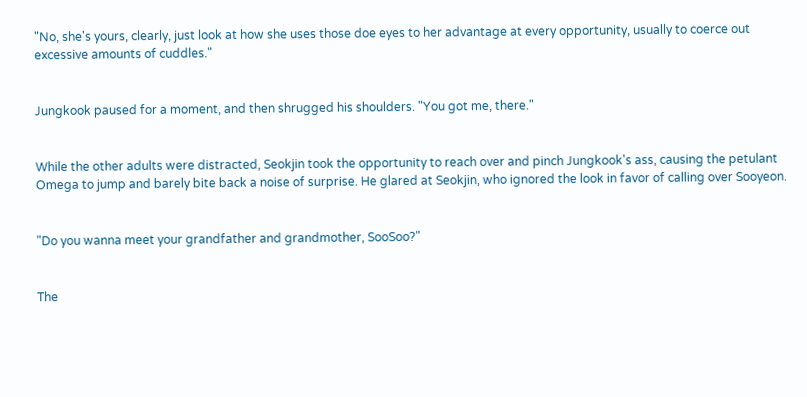"No, she's yours, clearly, just look at how she uses those doe eyes to her advantage at every opportunity, usually to coerce out excessive amounts of cuddles."


Jungkook paused for a moment, and then shrugged his shoulders. "You got me, there."


While the other adults were distracted, Seokjin took the opportunity to reach over and pinch Jungkook's ass, causing the petulant Omega to jump and barely bite back a noise of surprise. He glared at Seokjin, who ignored the look in favor of calling over Sooyeon.


"Do you wanna meet your grandfather and grandmother, SooSoo?"


The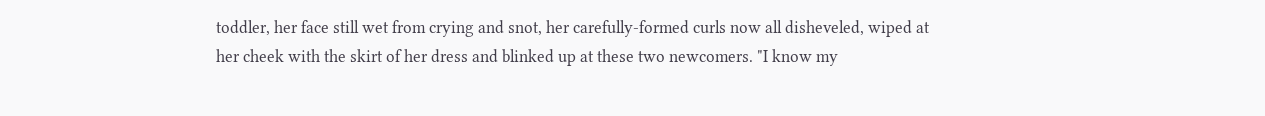toddler, her face still wet from crying and snot, her carefully-formed curls now all disheveled, wiped at her cheek with the skirt of her dress and blinked up at these two newcomers. "I know my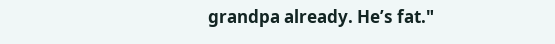grandpa already. He’s fat."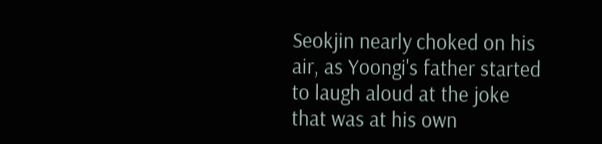Seokjin nearly choked on his air, as Yoongi's father started to laugh aloud at the joke that was at his own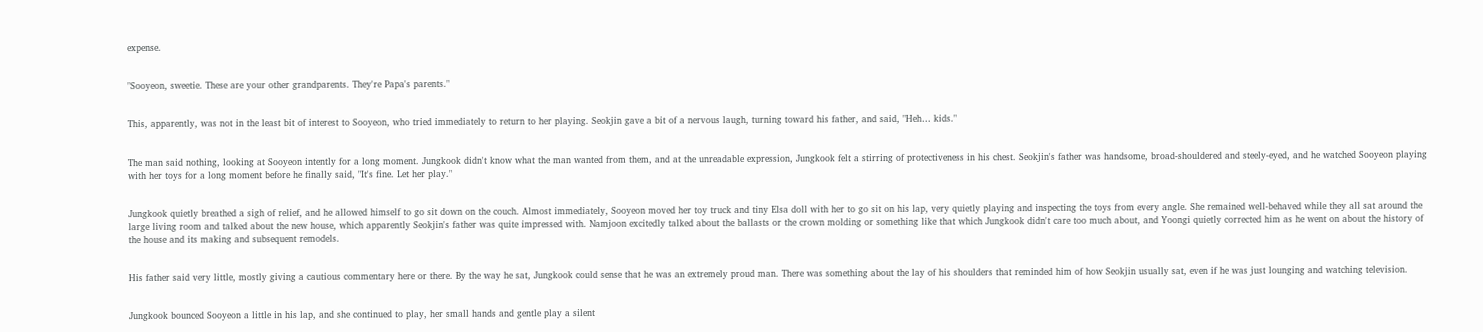expense.


"Sooyeon, sweetie. These are your other grandparents. They're Papa's parents."


This, apparently, was not in the least bit of interest to Sooyeon, who tried immediately to return to her playing. Seokjin gave a bit of a nervous laugh, turning toward his father, and said, "Heh… kids."


The man said nothing, looking at Sooyeon intently for a long moment. Jungkook didn't know what the man wanted from them, and at the unreadable expression, Jungkook felt a stirring of protectiveness in his chest. Seokjin's father was handsome, broad-shouldered and steely-eyed, and he watched Sooyeon playing with her toys for a long moment before he finally said, "It's fine. Let her play."


Jungkook quietly breathed a sigh of relief, and he allowed himself to go sit down on the couch. Almost immediately, Sooyeon moved her toy truck and tiny Elsa doll with her to go sit on his lap, very quietly playing and inspecting the toys from every angle. She remained well-behaved while they all sat around the large living room and talked about the new house, which apparently Seokjin's father was quite impressed with. Namjoon excitedly talked about the ballasts or the crown molding or something like that which Jungkook didn't care too much about, and Yoongi quietly corrected him as he went on about the history of the house and its making and subsequent remodels.


His father said very little, mostly giving a cautious commentary here or there. By the way he sat, Jungkook could sense that he was an extremely proud man. There was something about the lay of his shoulders that reminded him of how Seokjin usually sat, even if he was just lounging and watching television.


Jungkook bounced Sooyeon a little in his lap, and she continued to play, her small hands and gentle play a silent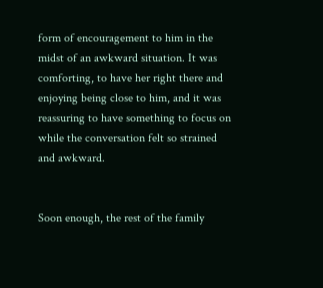form of encouragement to him in the midst of an awkward situation. It was comforting, to have her right there and enjoying being close to him, and it was reassuring to have something to focus on while the conversation felt so strained and awkward.


Soon enough, the rest of the family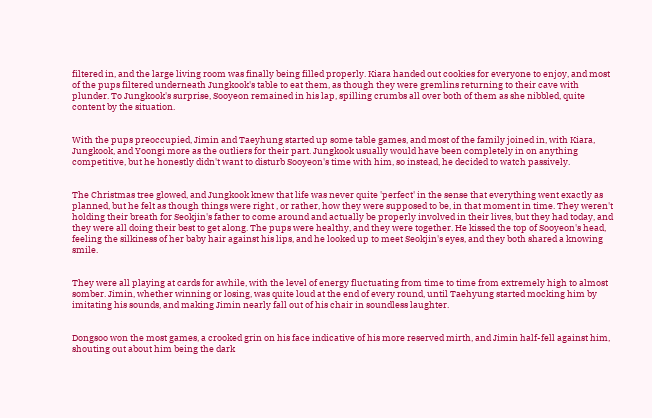filtered in, and the large living room was finally being filled properly. Kiara handed out cookies for everyone to enjoy, and most of the pups filtered underneath Jungkook's table to eat them, as though they were gremlins returning to their cave with plunder. To Jungkook's surprise, Sooyeon remained in his lap, spilling crumbs all over both of them as she nibbled, quite content by the situation.


With the pups preoccupied, Jimin and Taeyhung started up some table games, and most of the family joined in, with Kiara, Jungkook, and Yoongi more as the outliers for their part. Jungkook usually would have been completely in on anything competitive, but he honestly didn't want to disturb Sooyeon's time with him, so instead, he decided to watch passively.


The Christmas tree glowed, and Jungkook knew that life was never quite 'perfect' in the sense that everything went exactly as planned, but he felt as though things were right , or rather, how they were supposed to be, in that moment in time. They weren't holding their breath for Seokjin's father to come around and actually be properly involved in their lives, but they had today, and they were all doing their best to get along. The pups were healthy, and they were together. He kissed the top of Sooyeon's head, feeling the silkiness of her baby hair against his lips, and he looked up to meet Seokjin's eyes, and they both shared a knowing smile.


They were all playing at cards for awhile, with the level of energy fluctuating from time to time from extremely high to almost somber. Jimin, whether winning or losing, was quite loud at the end of every round, until Taehyung started mocking him by imitating his sounds, and making Jimin nearly fall out of his chair in soundless laughter.


Dongsoo won the most games, a crooked grin on his face indicative of his more reserved mirth, and Jimin half-fell against him, shouting out about him being the dark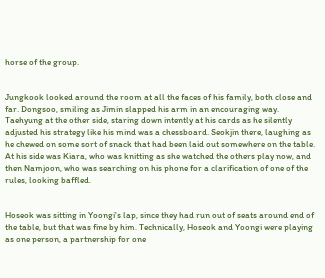horse of the group.


Jungkook looked around the room at all the faces of his family, both close and far. Dongsoo, smiling as Jimin slapped his arm in an encouraging way. Taehyung at the other side, staring down intently at his cards as he silently adjusted his strategy like his mind was a chessboard. Seokjin there, laughing as he chewed on some sort of snack that had been laid out somewhere on the table. At his side was Kiara, who was knitting as she watched the others play now, and then Namjoon, who was searching on his phone for a clarification of one of the rules, looking baffled.


Hoseok was sitting in Yoongi's lap, since they had run out of seats around end of the table, but that was fine by him. Technically, Hoseok and Yoongi were playing as one person, a partnership for one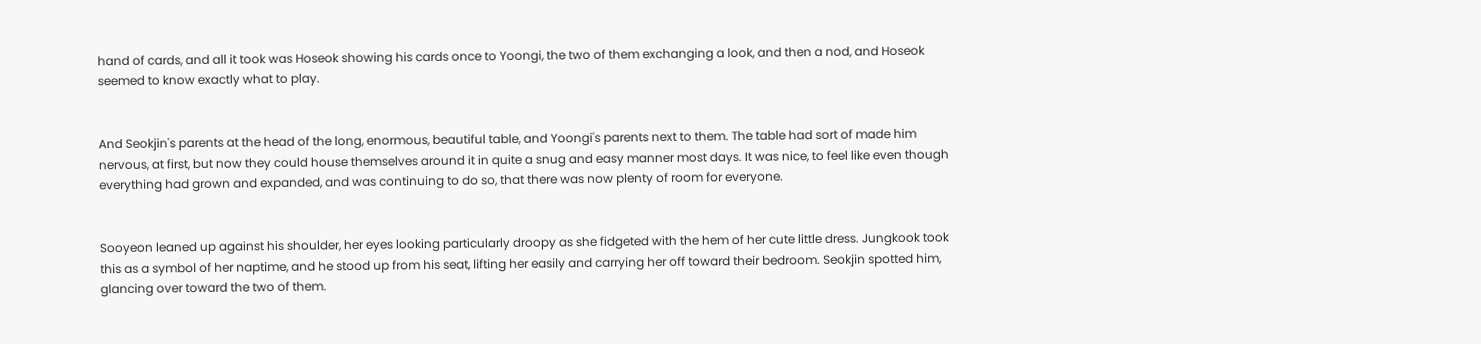hand of cards, and all it took was Hoseok showing his cards once to Yoongi, the two of them exchanging a look, and then a nod, and Hoseok seemed to know exactly what to play.


And Seokjin's parents at the head of the long, enormous, beautiful table, and Yoongi's parents next to them. The table had sort of made him nervous, at first, but now they could house themselves around it in quite a snug and easy manner most days. It was nice, to feel like even though everything had grown and expanded, and was continuing to do so, that there was now plenty of room for everyone.


Sooyeon leaned up against his shoulder, her eyes looking particularly droopy as she fidgeted with the hem of her cute little dress. Jungkook took this as a symbol of her naptime, and he stood up from his seat, lifting her easily and carrying her off toward their bedroom. Seokjin spotted him, glancing over toward the two of them.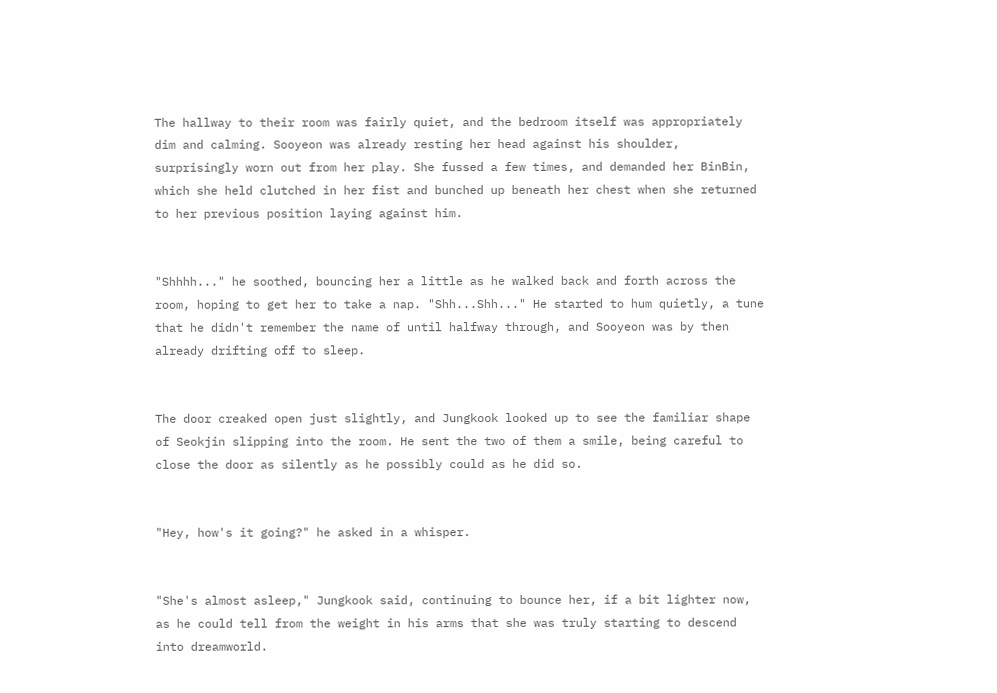The hallway to their room was fairly quiet, and the bedroom itself was appropriately dim and calming. Sooyeon was already resting her head against his shoulder, surprisingly worn out from her play. She fussed a few times, and demanded her BinBin, which she held clutched in her fist and bunched up beneath her chest when she returned to her previous position laying against him.


"Shhhh..." he soothed, bouncing her a little as he walked back and forth across the room, hoping to get her to take a nap. "Shh...Shh..." He started to hum quietly, a tune that he didn't remember the name of until halfway through, and Sooyeon was by then already drifting off to sleep.


The door creaked open just slightly, and Jungkook looked up to see the familiar shape of Seokjin slipping into the room. He sent the two of them a smile, being careful to close the door as silently as he possibly could as he did so.


"Hey, how's it going?" he asked in a whisper.


"She's almost asleep," Jungkook said, continuing to bounce her, if a bit lighter now, as he could tell from the weight in his arms that she was truly starting to descend into dreamworld.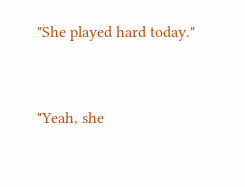"She played hard today."


"Yeah, she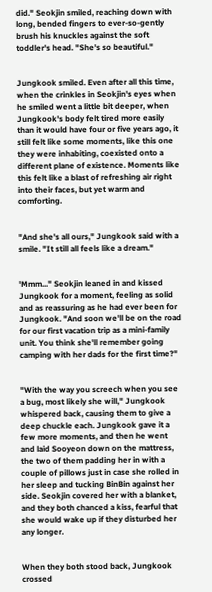did." Seokjin smiled, reaching down with long, bended fingers to ever-so-gently brush his knuckles against the soft toddler's head. "She's so beautiful."


Jungkook smiled. Even after all this time, when the crinkles in Seokjin's eyes when he smiled went a little bit deeper, when Jungkook's body felt tired more easily than it would have four or five years ago, it still felt like some moments, like this one they were inhabiting, coexisted onto a different plane of existence. Moments like this felt like a blast of refreshing air right into their faces, but yet warm and comforting.


"And she's all ours," Jungkook said with a smile. "It still all feels like a dream."


'Mmm..." Seokjin leaned in and kissed Jungkook for a moment, feeling as solid and as reassuring as he had ever been for Jungkook. "And soon we'll be on the road for our first vacation trip as a mini-family unit. You think she'll remember going camping with her dads for the first time?"


"With the way you screech when you see a bug, most likely she will," Jungkook whispered back, causing them to give a deep chuckle each. Jungkook gave it a few more moments, and then he went and laid Sooyeon down on the mattress, the two of them padding her in with a couple of pillows just in case she rolled in her sleep and tucking BinBin against her side. Seokjin covered her with a blanket, and they both chanced a kiss, fearful that she would wake up if they disturbed her any longer.


When they both stood back, Jungkook crossed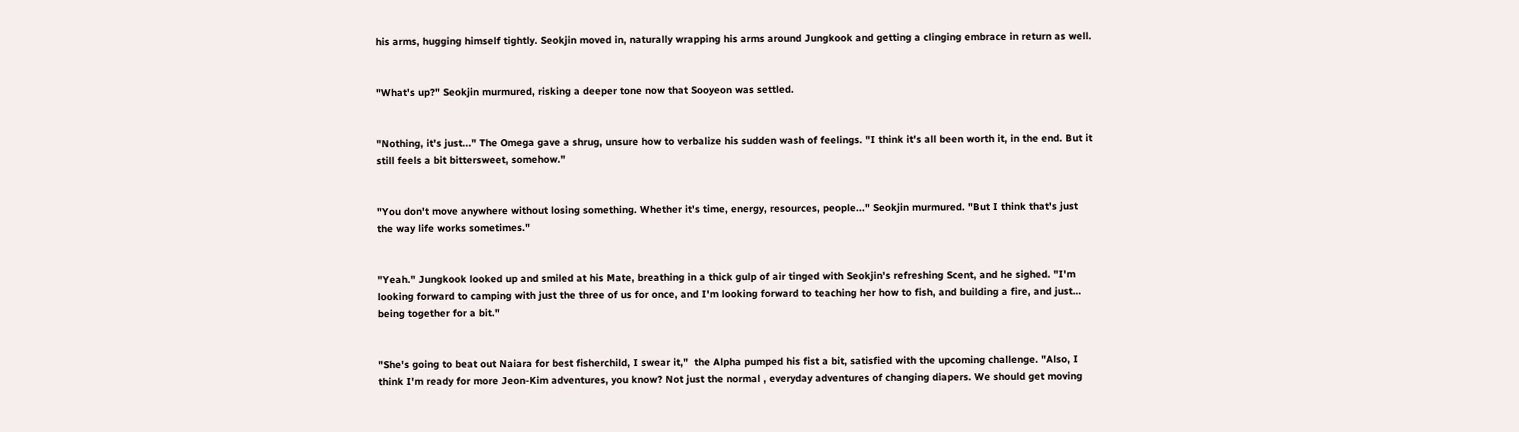his arms, hugging himself tightly. Seokjin moved in, naturally wrapping his arms around Jungkook and getting a clinging embrace in return as well.


"What's up?" Seokjin murmured, risking a deeper tone now that Sooyeon was settled.


"Nothing, it's just..." The Omega gave a shrug, unsure how to verbalize his sudden wash of feelings. "I think it's all been worth it, in the end. But it still feels a bit bittersweet, somehow."


"You don't move anywhere without losing something. Whether it's time, energy, resources, people..." Seokjin murmured. "But I think that's just the way life works sometimes."


"Yeah." Jungkook looked up and smiled at his Mate, breathing in a thick gulp of air tinged with Seokjin's refreshing Scent, and he sighed. "I'm looking forward to camping with just the three of us for once, and I'm looking forward to teaching her how to fish, and building a fire, and just… being together for a bit."


"She's going to beat out Naiara for best fisherchild, I swear it,"  the Alpha pumped his fist a bit, satisfied with the upcoming challenge. "Also, I think I'm ready for more Jeon-Kim adventures, you know? Not just the normal , everyday adventures of changing diapers. We should get moving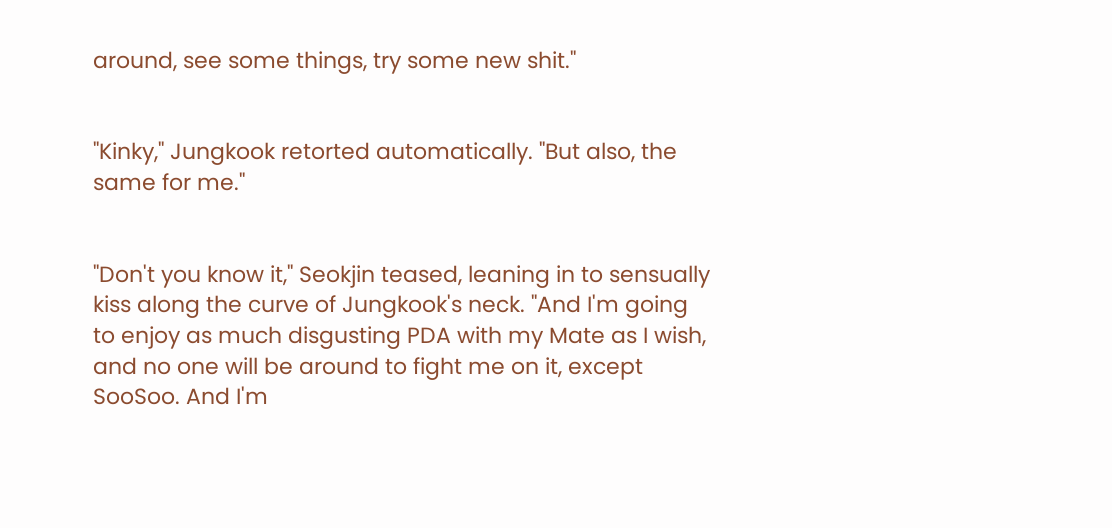around, see some things, try some new shit."


"Kinky," Jungkook retorted automatically. "But also, the same for me."


"Don't you know it," Seokjin teased, leaning in to sensually kiss along the curve of Jungkook's neck. "And I'm going to enjoy as much disgusting PDA with my Mate as I wish, and no one will be around to fight me on it, except SooSoo. And I'm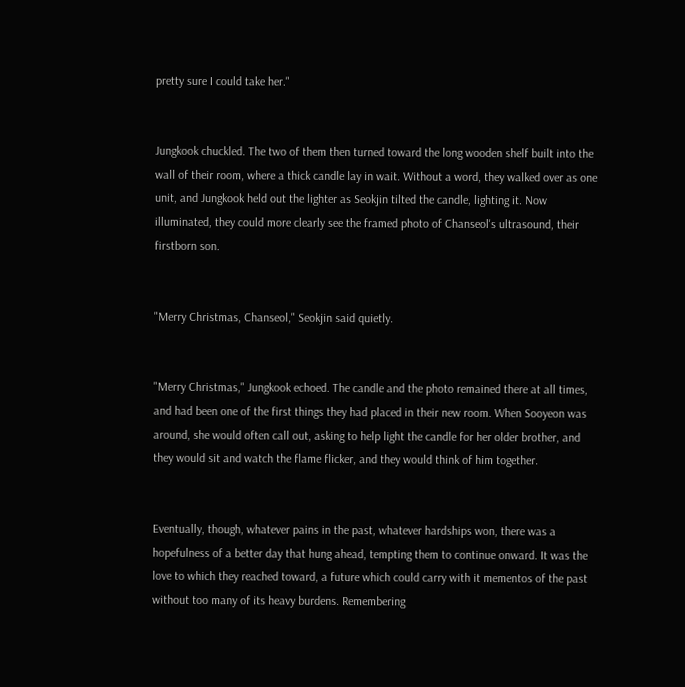pretty sure I could take her."


Jungkook chuckled. The two of them then turned toward the long wooden shelf built into the wall of their room, where a thick candle lay in wait. Without a word, they walked over as one unit, and Jungkook held out the lighter as Seokjin tilted the candle, lighting it. Now illuminated, they could more clearly see the framed photo of Chanseol's ultrasound, their firstborn son.


"Merry Christmas, Chanseol," Seokjin said quietly.


"Merry Christmas," Jungkook echoed. The candle and the photo remained there at all times, and had been one of the first things they had placed in their new room. When Sooyeon was around, she would often call out, asking to help light the candle for her older brother, and they would sit and watch the flame flicker, and they would think of him together.


Eventually, though, whatever pains in the past, whatever hardships won, there was a hopefulness of a better day that hung ahead, tempting them to continue onward. It was the love to which they reached toward, a future which could carry with it mementos of the past without too many of its heavy burdens. Remembering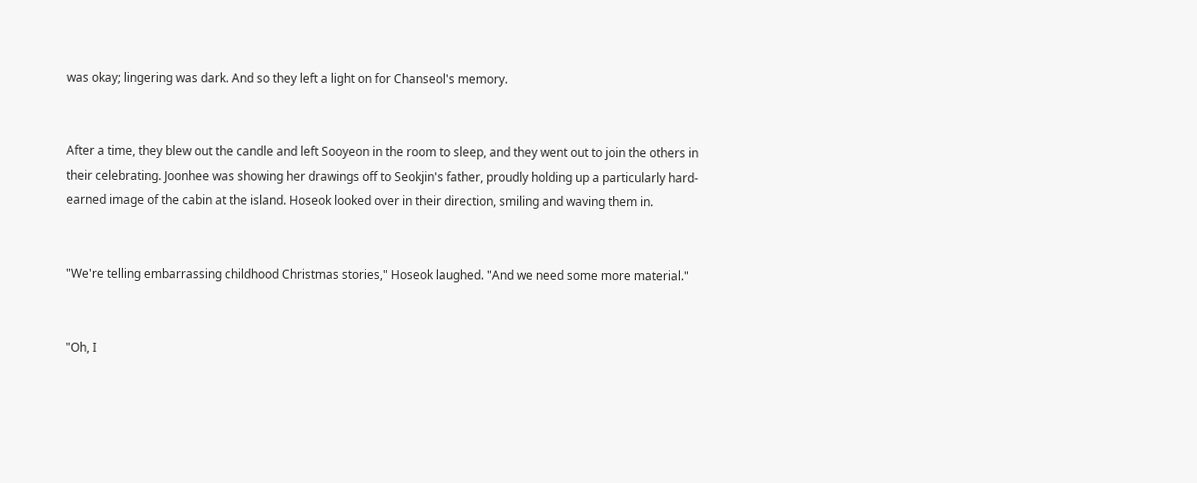was okay; lingering was dark. And so they left a light on for Chanseol's memory.


After a time, they blew out the candle and left Sooyeon in the room to sleep, and they went out to join the others in their celebrating. Joonhee was showing her drawings off to Seokjin's father, proudly holding up a particularly hard-earned image of the cabin at the island. Hoseok looked over in their direction, smiling and waving them in.


"We're telling embarrassing childhood Christmas stories," Hoseok laughed. "And we need some more material."


"Oh, I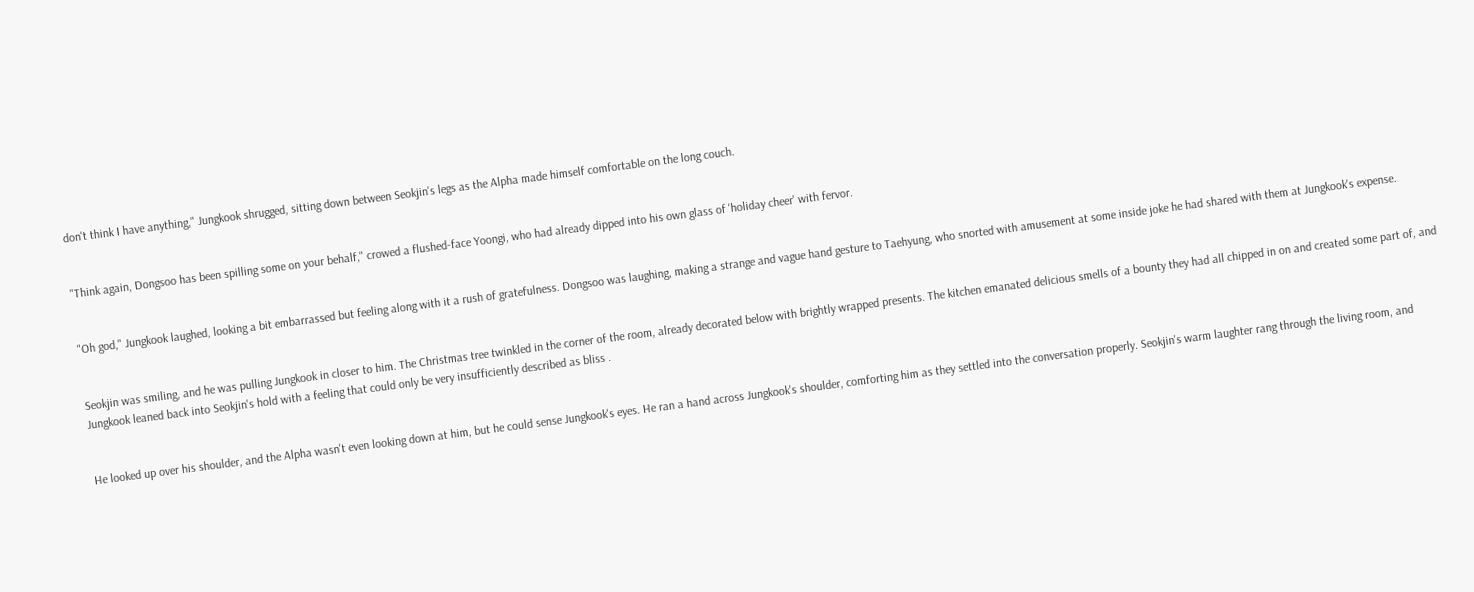don't think I have anything," Jungkook shrugged, sitting down between Seokjin's legs as the Alpha made himself comfortable on the long couch.


"Think again, Dongsoo has been spilling some on your behalf," crowed a flushed-face Yoongi, who had already dipped into his own glass of 'holiday cheer' with fervor.


"Oh god," Jungkook laughed, looking a bit embarrassed but feeling along with it a rush of gratefulness. Dongsoo was laughing, making a strange and vague hand gesture to Taehyung, who snorted with amusement at some inside joke he had shared with them at Jungkook's expense.


Seokjin was smiling, and he was pulling Jungkook in closer to him. The Christmas tree twinkled in the corner of the room, already decorated below with brightly wrapped presents. The kitchen emanated delicious smells of a bounty they had all chipped in on and created some part of, and Jungkook leaned back into Seokjin's hold with a feeling that could only be very insufficiently described as bliss .


He looked up over his shoulder, and the Alpha wasn't even looking down at him, but he could sense Jungkook's eyes. He ran a hand across Jungkook's shoulder, comforting him as they settled into the conversation properly. Seokjin's warm laughter rang through the living room, and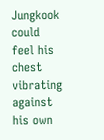Jungkook could feel his chest vibrating against his own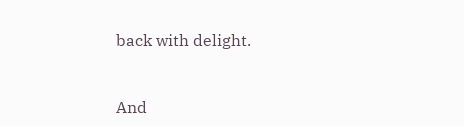back with delight.


And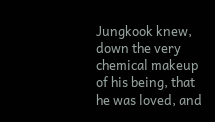Jungkook knew, down the very chemical makeup of his being, that he was loved, and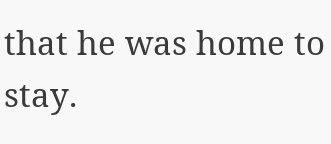that he was home to stay.